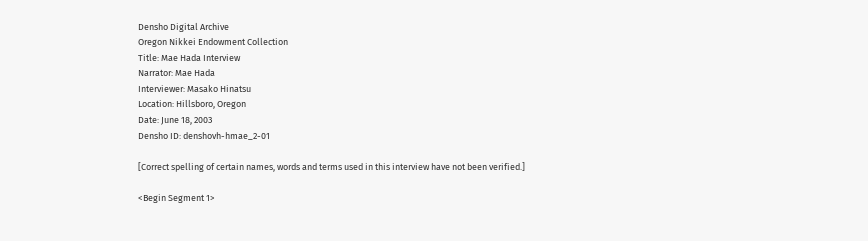Densho Digital Archive
Oregon Nikkei Endowment Collection
Title: Mae Hada Interview
Narrator: Mae Hada
Interviewer: Masako Hinatsu
Location: Hillsboro, Oregon
Date: June 18, 2003
Densho ID: denshovh-hmae_2-01

[Correct spelling of certain names, words and terms used in this interview have not been verified.]

<Begin Segment 1>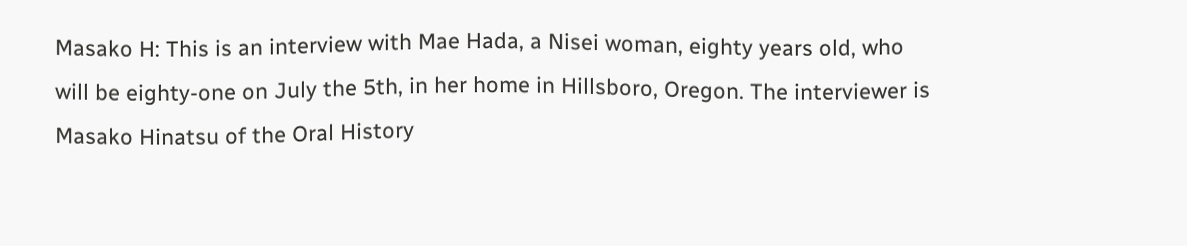Masako H: This is an interview with Mae Hada, a Nisei woman, eighty years old, who will be eighty-one on July the 5th, in her home in Hillsboro, Oregon. The interviewer is Masako Hinatsu of the Oral History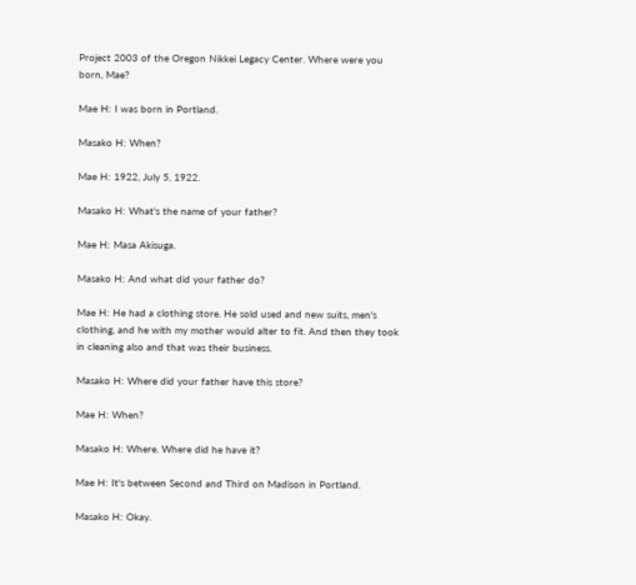Project 2003 of the Oregon Nikkei Legacy Center. Where were you born, Mae?

Mae H: I was born in Portland.

Masako H: When?

Mae H: 1922, July 5, 1922.

Masako H: What's the name of your father?

Mae H: Masa Akisuga.

Masako H: And what did your father do?

Mae H: He had a clothing store. He sold used and new suits, men's clothing, and he with my mother would alter to fit. And then they took in cleaning also and that was their business.

Masako H: Where did your father have this store?

Mae H: When?

Masako H: Where. Where did he have it?

Mae H: It's between Second and Third on Madison in Portland.

Masako H: Okay.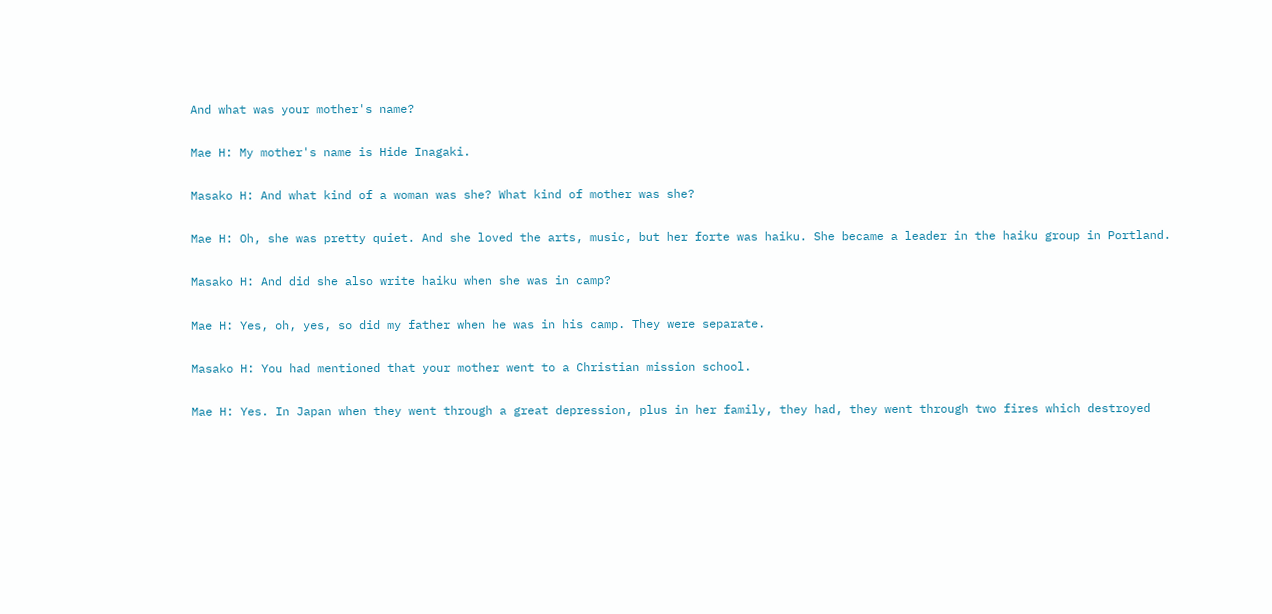And what was your mother's name?

Mae H: My mother's name is Hide Inagaki.

Masako H: And what kind of a woman was she? What kind of mother was she?

Mae H: Oh, she was pretty quiet. And she loved the arts, music, but her forte was haiku. She became a leader in the haiku group in Portland.

Masako H: And did she also write haiku when she was in camp?

Mae H: Yes, oh, yes, so did my father when he was in his camp. They were separate.

Masako H: You had mentioned that your mother went to a Christian mission school.

Mae H: Yes. In Japan when they went through a great depression, plus in her family, they had, they went through two fires which destroyed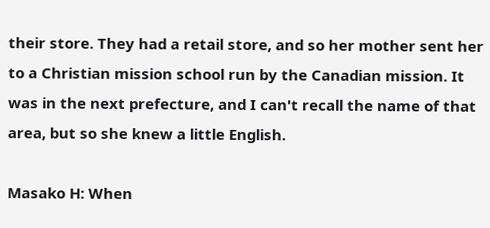their store. They had a retail store, and so her mother sent her to a Christian mission school run by the Canadian mission. It was in the next prefecture, and I can't recall the name of that area, but so she knew a little English.

Masako H: When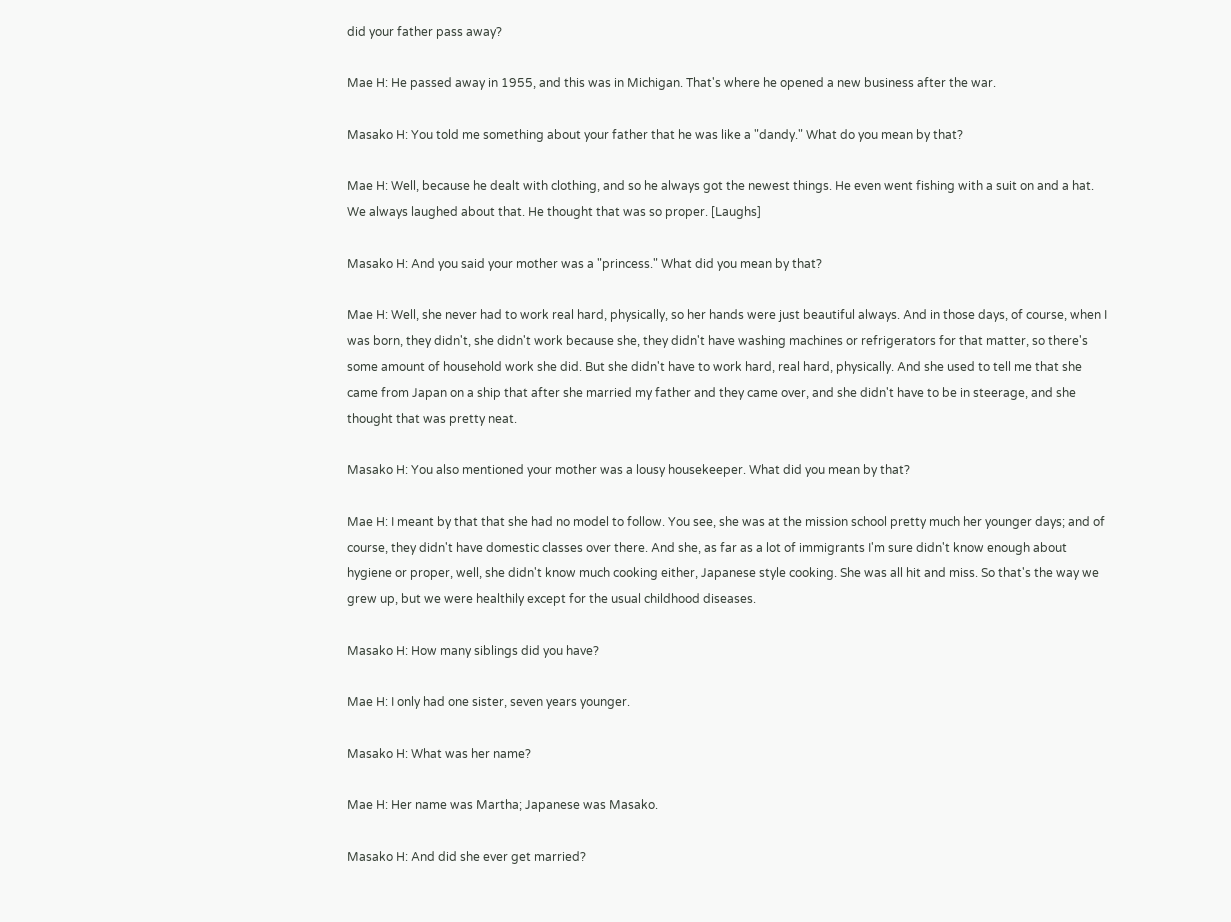did your father pass away?

Mae H: He passed away in 1955, and this was in Michigan. That's where he opened a new business after the war.

Masako H: You told me something about your father that he was like a "dandy." What do you mean by that?

Mae H: Well, because he dealt with clothing, and so he always got the newest things. He even went fishing with a suit on and a hat. We always laughed about that. He thought that was so proper. [Laughs]

Masako H: And you said your mother was a "princess." What did you mean by that?

Mae H: Well, she never had to work real hard, physically, so her hands were just beautiful always. And in those days, of course, when I was born, they didn't, she didn't work because she, they didn't have washing machines or refrigerators for that matter, so there's some amount of household work she did. But she didn't have to work hard, real hard, physically. And she used to tell me that she came from Japan on a ship that after she married my father and they came over, and she didn't have to be in steerage, and she thought that was pretty neat.

Masako H: You also mentioned your mother was a lousy housekeeper. What did you mean by that?

Mae H: I meant by that that she had no model to follow. You see, she was at the mission school pretty much her younger days; and of course, they didn't have domestic classes over there. And she, as far as a lot of immigrants I'm sure didn't know enough about hygiene or proper, well, she didn't know much cooking either, Japanese style cooking. She was all hit and miss. So that's the way we grew up, but we were healthily except for the usual childhood diseases.

Masako H: How many siblings did you have?

Mae H: I only had one sister, seven years younger.

Masako H: What was her name?

Mae H: Her name was Martha; Japanese was Masako.

Masako H: And did she ever get married?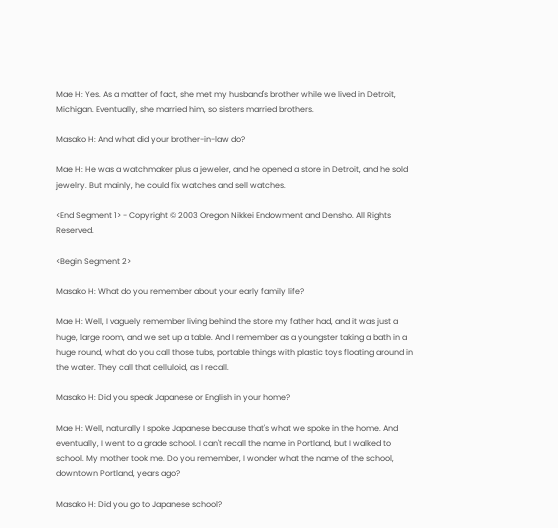Mae H: Yes. As a matter of fact, she met my husband's brother while we lived in Detroit, Michigan. Eventually, she married him, so sisters married brothers.

Masako H: And what did your brother-in-law do?

Mae H: He was a watchmaker plus a jeweler, and he opened a store in Detroit, and he sold jewelry. But mainly, he could fix watches and sell watches.

<End Segment 1> - Copyright © 2003 Oregon Nikkei Endowment and Densho. All Rights Reserved.

<Begin Segment 2>

Masako H: What do you remember about your early family life?

Mae H: Well, I vaguely remember living behind the store my father had, and it was just a huge, large room, and we set up a table. And I remember as a youngster taking a bath in a huge round, what do you call those tubs, portable things with plastic toys floating around in the water. They call that celluloid, as I recall.

Masako H: Did you speak Japanese or English in your home?

Mae H: Well, naturally I spoke Japanese because that's what we spoke in the home. And eventually, I went to a grade school. I can't recall the name in Portland, but I walked to school. My mother took me. Do you remember, I wonder what the name of the school, downtown Portland, years ago?

Masako H: Did you go to Japanese school?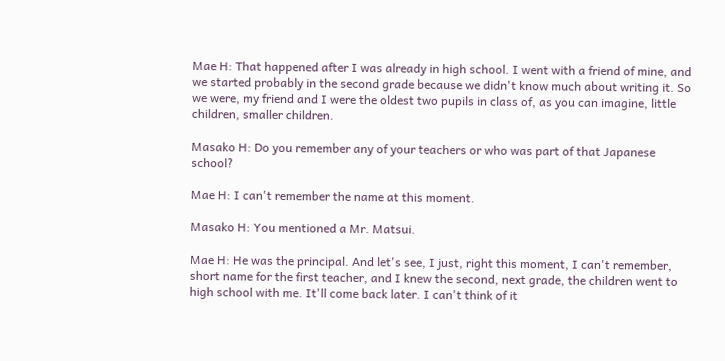Mae H: That happened after I was already in high school. I went with a friend of mine, and we started probably in the second grade because we didn't know much about writing it. So we were, my friend and I were the oldest two pupils in class of, as you can imagine, little children, smaller children.

Masako H: Do you remember any of your teachers or who was part of that Japanese school?

Mae H: I can't remember the name at this moment.

Masako H: You mentioned a Mr. Matsui.

Mae H: He was the principal. And let's see, I just, right this moment, I can't remember, short name for the first teacher, and I knew the second, next grade, the children went to high school with me. It'll come back later. I can't think of it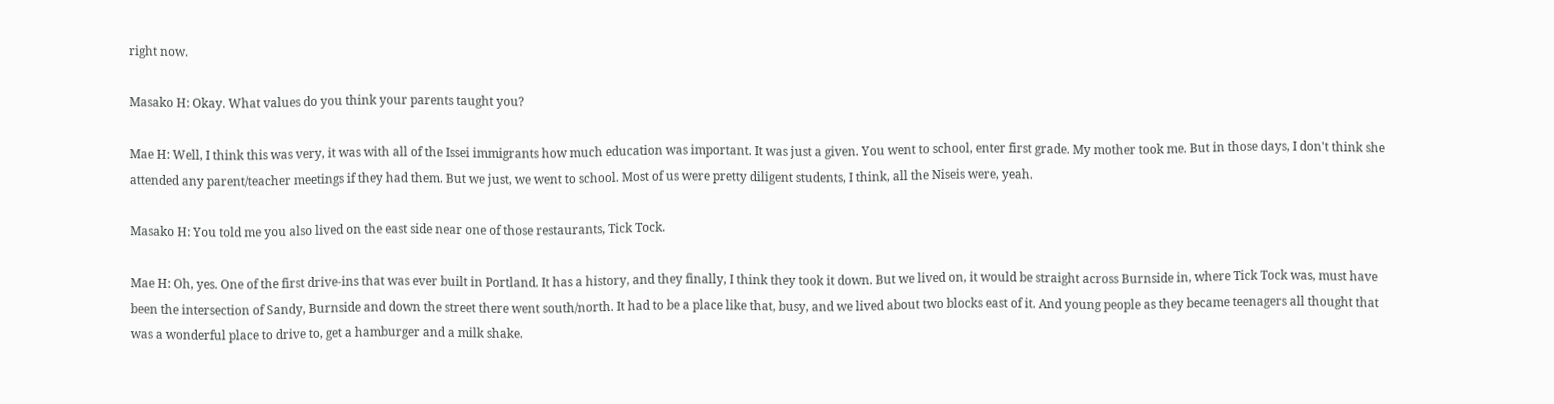right now.

Masako H: Okay. What values do you think your parents taught you?

Mae H: Well, I think this was very, it was with all of the Issei immigrants how much education was important. It was just a given. You went to school, enter first grade. My mother took me. But in those days, I don't think she attended any parent/teacher meetings if they had them. But we just, we went to school. Most of us were pretty diligent students, I think, all the Niseis were, yeah.

Masako H: You told me you also lived on the east side near one of those restaurants, Tick Tock.

Mae H: Oh, yes. One of the first drive-ins that was ever built in Portland. It has a history, and they finally, I think they took it down. But we lived on, it would be straight across Burnside in, where Tick Tock was, must have been the intersection of Sandy, Burnside and down the street there went south/north. It had to be a place like that, busy, and we lived about two blocks east of it. And young people as they became teenagers all thought that was a wonderful place to drive to, get a hamburger and a milk shake.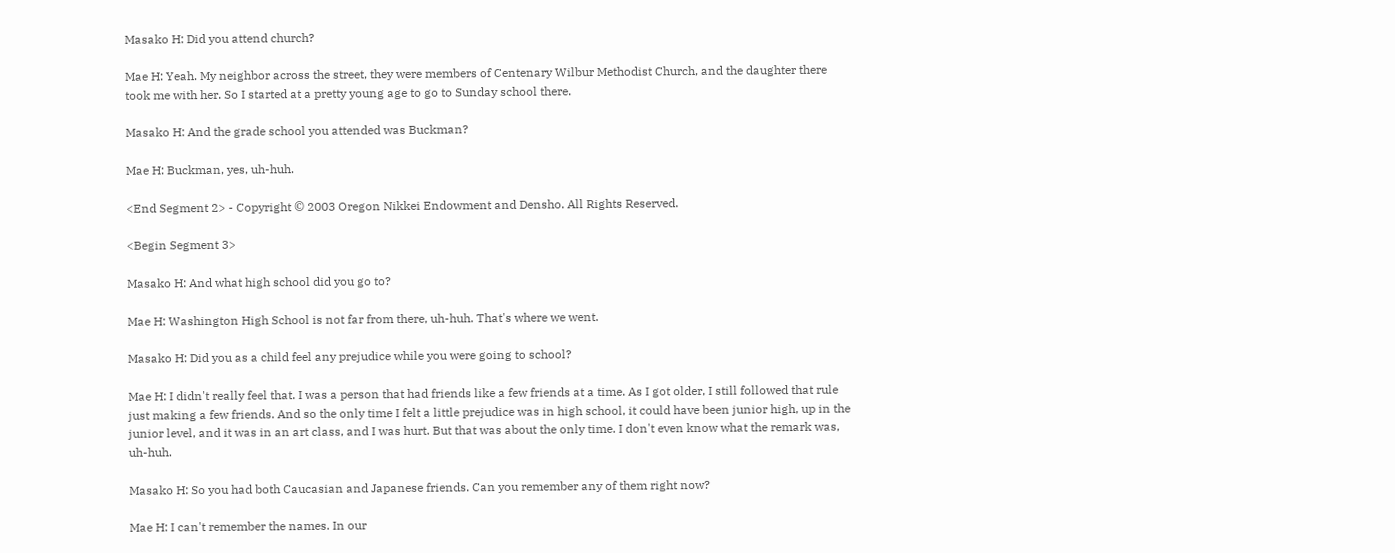Masako H: Did you attend church?

Mae H: Yeah. My neighbor across the street, they were members of Centenary Wilbur Methodist Church, and the daughter there took me with her. So I started at a pretty young age to go to Sunday school there.

Masako H: And the grade school you attended was Buckman?

Mae H: Buckman, yes, uh-huh.

<End Segment 2> - Copyright © 2003 Oregon Nikkei Endowment and Densho. All Rights Reserved.

<Begin Segment 3>

Masako H: And what high school did you go to?

Mae H: Washington High School is not far from there, uh-huh. That's where we went.

Masako H: Did you as a child feel any prejudice while you were going to school?

Mae H: I didn't really feel that. I was a person that had friends like a few friends at a time. As I got older, I still followed that rule just making a few friends. And so the only time I felt a little prejudice was in high school, it could have been junior high, up in the junior level, and it was in an art class, and I was hurt. But that was about the only time. I don't even know what the remark was, uh-huh.

Masako H: So you had both Caucasian and Japanese friends. Can you remember any of them right now?

Mae H: I can't remember the names. In our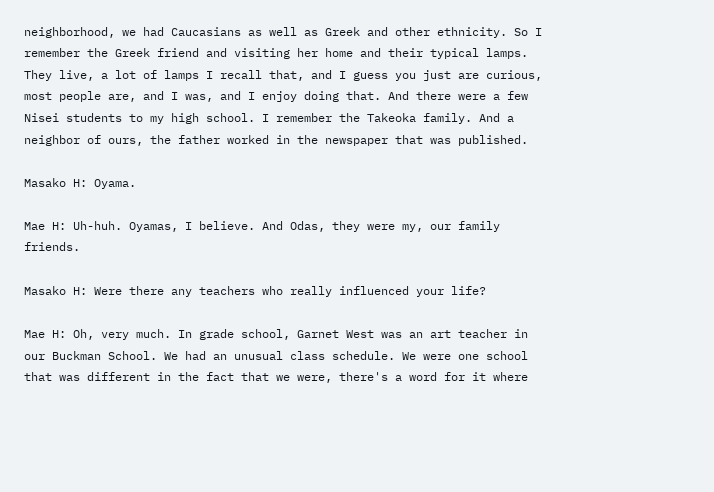neighborhood, we had Caucasians as well as Greek and other ethnicity. So I remember the Greek friend and visiting her home and their typical lamps. They live, a lot of lamps I recall that, and I guess you just are curious, most people are, and I was, and I enjoy doing that. And there were a few Nisei students to my high school. I remember the Takeoka family. And a neighbor of ours, the father worked in the newspaper that was published.

Masako H: Oyama.

Mae H: Uh-huh. Oyamas, I believe. And Odas, they were my, our family friends.

Masako H: Were there any teachers who really influenced your life?

Mae H: Oh, very much. In grade school, Garnet West was an art teacher in our Buckman School. We had an unusual class schedule. We were one school that was different in the fact that we were, there's a word for it where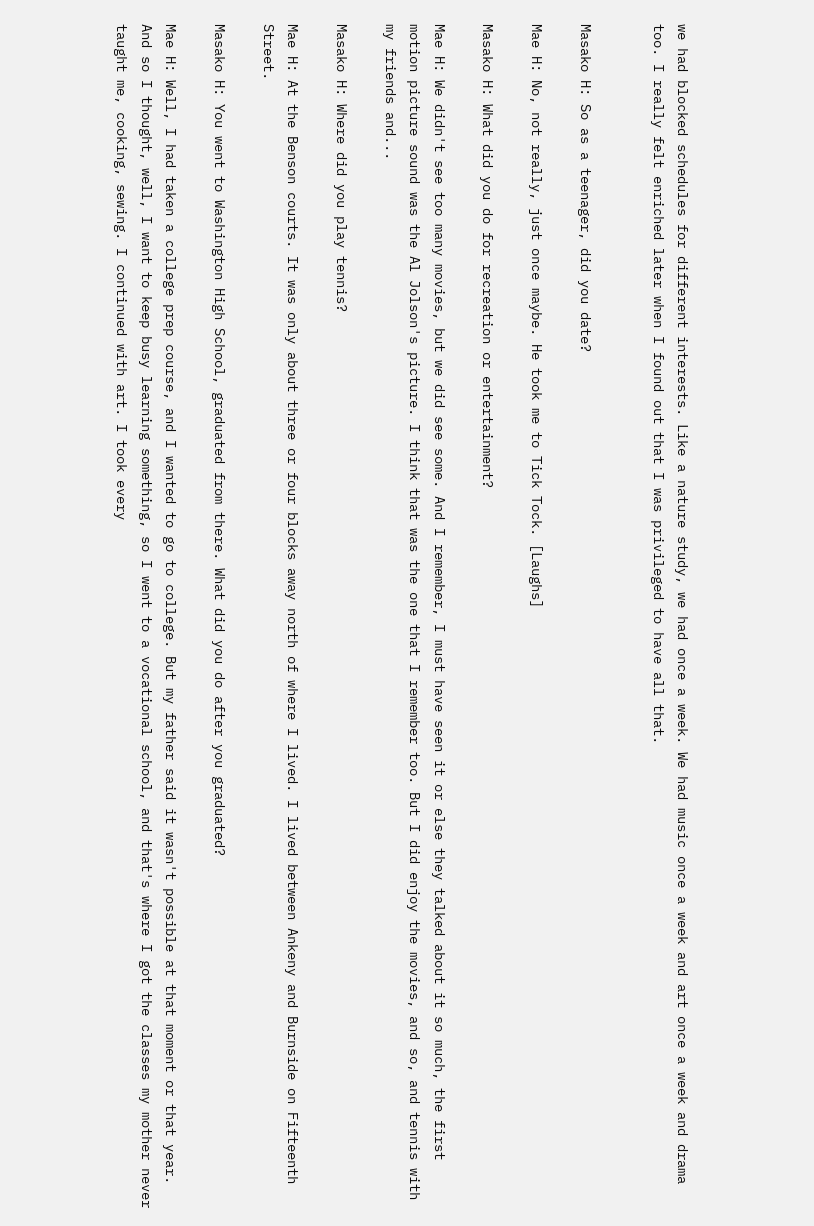we had blocked schedules for different interests. Like a nature study, we had once a week. We had music once a week and art once a week and drama too. I really felt enriched later when I found out that I was privileged to have all that.


Masako H: So as a teenager, did you date?

Mae H: No, not really, just once maybe. He took me to Tick Tock. [Laughs]

Masako H: What did you do for recreation or entertainment?

Mae H: We didn't see too many movies, but we did see some. And I remember, I must have seen it or else they talked about it so much, the first motion picture sound was the Al Jolson's picture. I think that was the one that I remember too. But I did enjoy the movies, and so, and tennis with my friends and...

Masako H: Where did you play tennis?

Mae H: At the Benson courts. It was only about three or four blocks away north of where I lived. I lived between Ankeny and Burnside on Fifteenth Street.

Masako H: You went to Washington High School, graduated from there. What did you do after you graduated?

Mae H: Well, I had taken a college prep course, and I wanted to go to college. But my father said it wasn't possible at that moment or that year. And so I thought, well, I want to keep busy learning something, so I went to a vocational school, and that's where I got the classes my mother never taught me, cooking, sewing. I continued with art. I took every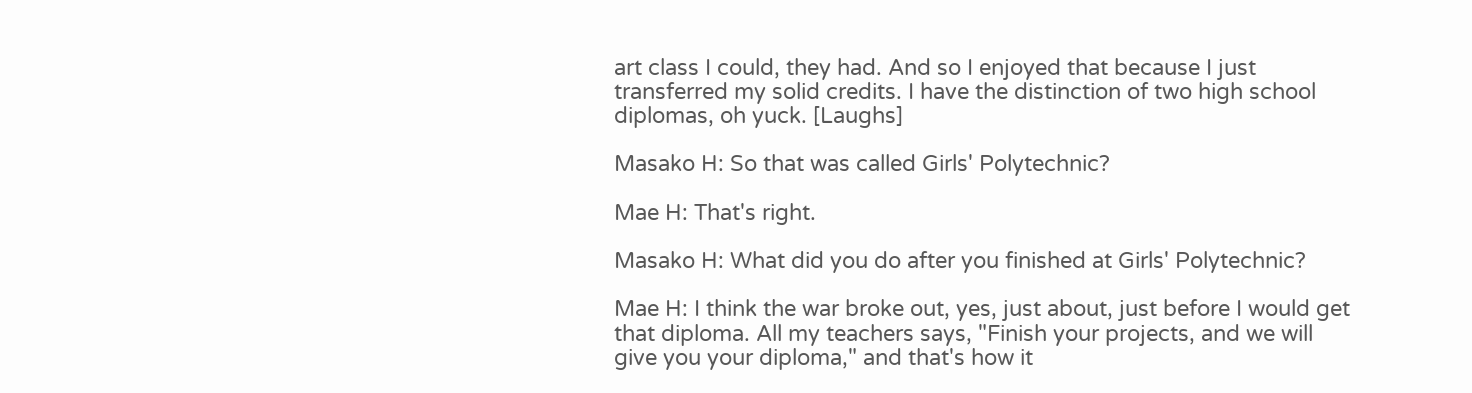art class I could, they had. And so I enjoyed that because I just transferred my solid credits. I have the distinction of two high school diplomas, oh yuck. [Laughs]

Masako H: So that was called Girls' Polytechnic?

Mae H: That's right.

Masako H: What did you do after you finished at Girls' Polytechnic?

Mae H: I think the war broke out, yes, just about, just before I would get that diploma. All my teachers says, "Finish your projects, and we will give you your diploma," and that's how it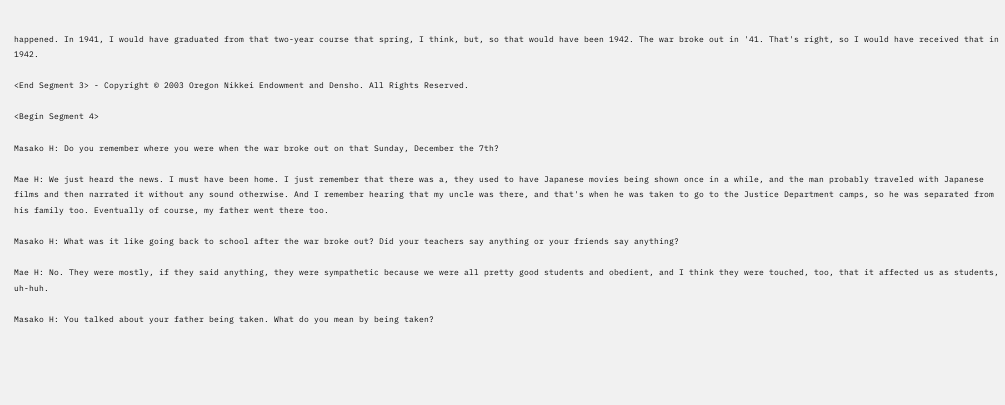happened. In 1941, I would have graduated from that two-year course that spring, I think, but, so that would have been 1942. The war broke out in '41. That's right, so I would have received that in 1942.

<End Segment 3> - Copyright © 2003 Oregon Nikkei Endowment and Densho. All Rights Reserved.

<Begin Segment 4>

Masako H: Do you remember where you were when the war broke out on that Sunday, December the 7th?

Mae H: We just heard the news. I must have been home. I just remember that there was a, they used to have Japanese movies being shown once in a while, and the man probably traveled with Japanese films and then narrated it without any sound otherwise. And I remember hearing that my uncle was there, and that's when he was taken to go to the Justice Department camps, so he was separated from his family too. Eventually of course, my father went there too.

Masako H: What was it like going back to school after the war broke out? Did your teachers say anything or your friends say anything?

Mae H: No. They were mostly, if they said anything, they were sympathetic because we were all pretty good students and obedient, and I think they were touched, too, that it affected us as students, uh-huh.

Masako H: You talked about your father being taken. What do you mean by being taken?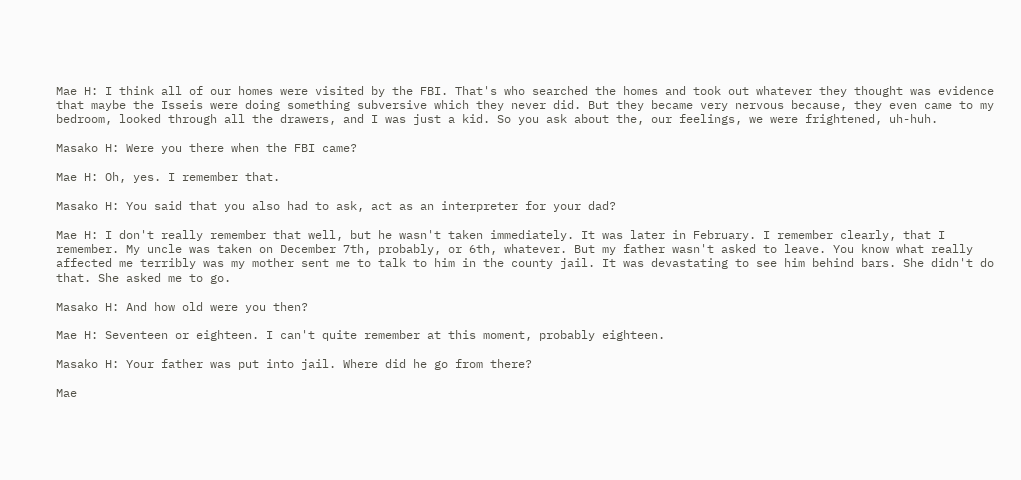Mae H: I think all of our homes were visited by the FBI. That's who searched the homes and took out whatever they thought was evidence that maybe the Isseis were doing something subversive which they never did. But they became very nervous because, they even came to my bedroom, looked through all the drawers, and I was just a kid. So you ask about the, our feelings, we were frightened, uh-huh.

Masako H: Were you there when the FBI came?

Mae H: Oh, yes. I remember that.

Masako H: You said that you also had to ask, act as an interpreter for your dad?

Mae H: I don't really remember that well, but he wasn't taken immediately. It was later in February. I remember clearly, that I remember. My uncle was taken on December 7th, probably, or 6th, whatever. But my father wasn't asked to leave. You know what really affected me terribly was my mother sent me to talk to him in the county jail. It was devastating to see him behind bars. She didn't do that. She asked me to go.

Masako H: And how old were you then?

Mae H: Seventeen or eighteen. I can't quite remember at this moment, probably eighteen.

Masako H: Your father was put into jail. Where did he go from there?

Mae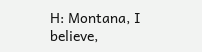H: Montana, I believe,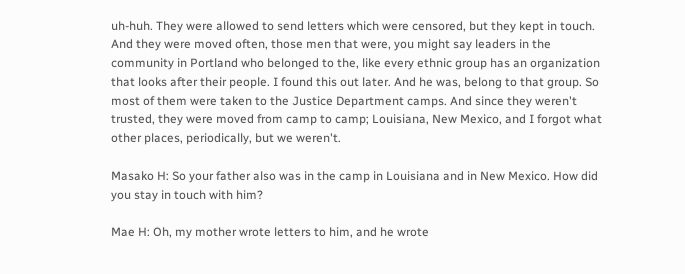uh-huh. They were allowed to send letters which were censored, but they kept in touch. And they were moved often, those men that were, you might say leaders in the community in Portland who belonged to the, like every ethnic group has an organization that looks after their people. I found this out later. And he was, belong to that group. So most of them were taken to the Justice Department camps. And since they weren't trusted, they were moved from camp to camp; Louisiana, New Mexico, and I forgot what other places, periodically, but we weren't.

Masako H: So your father also was in the camp in Louisiana and in New Mexico. How did you stay in touch with him?

Mae H: Oh, my mother wrote letters to him, and he wrote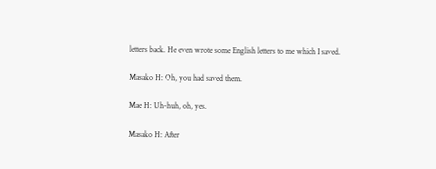letters back. He even wrote some English letters to me which I saved.

Masako H: Oh, you had saved them.

Mae H: Uh-huh, oh, yes.

Masako H: After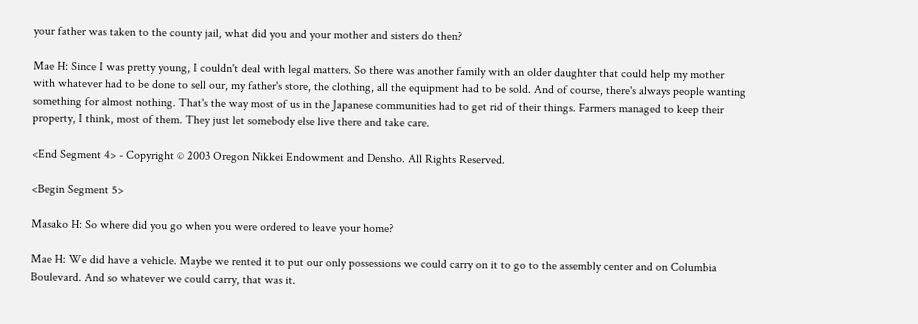your father was taken to the county jail, what did you and your mother and sisters do then?

Mae H: Since I was pretty young, I couldn't deal with legal matters. So there was another family with an older daughter that could help my mother with whatever had to be done to sell our, my father's store, the clothing, all the equipment had to be sold. And of course, there's always people wanting something for almost nothing. That's the way most of us in the Japanese communities had to get rid of their things. Farmers managed to keep their property, I think, most of them. They just let somebody else live there and take care.

<End Segment 4> - Copyright © 2003 Oregon Nikkei Endowment and Densho. All Rights Reserved.

<Begin Segment 5>

Masako H: So where did you go when you were ordered to leave your home?

Mae H: We did have a vehicle. Maybe we rented it to put our only possessions we could carry on it to go to the assembly center and on Columbia Boulevard. And so whatever we could carry, that was it.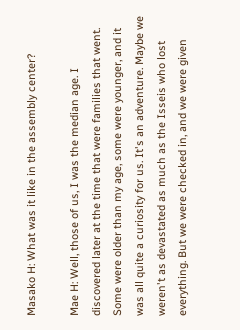Masako H: What was it like in the assembly center?

Mae H: Well, those of us, I was the median age. I discovered later at the time that were families that went. Some were older than my age, some were younger, and it was all quite a curiosity for us. It's an adventure. Maybe we weren't as devastated as much as the Isseis who lost everything. But we were checked in, and we were given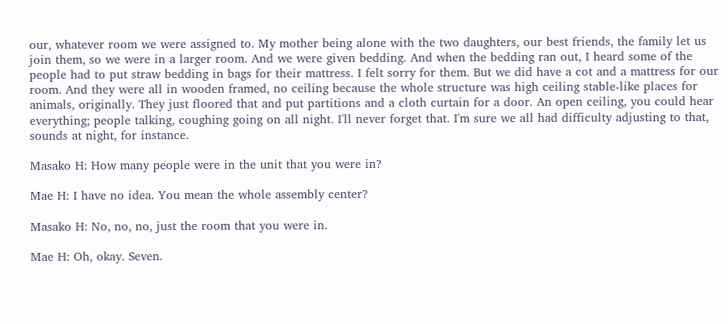our, whatever room we were assigned to. My mother being alone with the two daughters, our best friends, the family let us join them, so we were in a larger room. And we were given bedding. And when the bedding ran out, I heard some of the people had to put straw bedding in bags for their mattress. I felt sorry for them. But we did have a cot and a mattress for our room. And they were all in wooden framed, no ceiling because the whole structure was high ceiling stable-like places for animals, originally. They just floored that and put partitions and a cloth curtain for a door. An open ceiling, you could hear everything; people talking, coughing going on all night. I'll never forget that. I'm sure we all had difficulty adjusting to that, sounds at night, for instance.

Masako H: How many people were in the unit that you were in?

Mae H: I have no idea. You mean the whole assembly center?

Masako H: No, no, no, just the room that you were in.

Mae H: Oh, okay. Seven.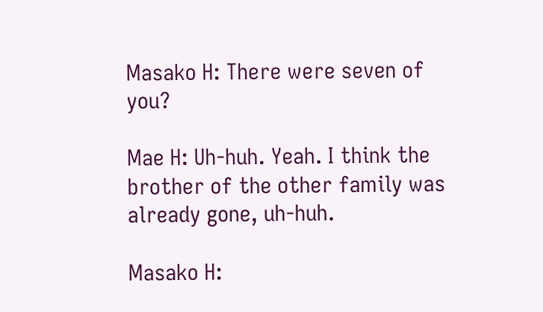Masako H: There were seven of you?

Mae H: Uh-huh. Yeah. I think the brother of the other family was already gone, uh-huh.

Masako H: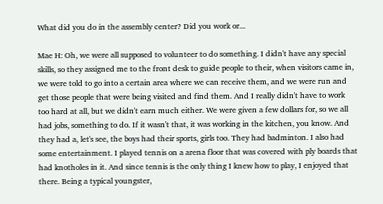What did you do in the assembly center? Did you work or...

Mae H: Oh, we were all supposed to volunteer to do something. I didn't have any special skills, so they assigned me to the front desk to guide people to their, when visitors came in, we were told to go into a certain area where we can receive them, and we were run and get those people that were being visited and find them. And I really didn't have to work too hard at all, but we didn't earn much either. We were given a few dollars for, so we all had jobs, something to do. If it wasn't that, it was working in the kitchen, you know. And they had a, let's see, the boys had their sports, girls too. They had badminton. I also had some entertainment. I played tennis on a arena floor that was covered with ply boards that had knotholes in it. And since tennis is the only thing I knew how to play, I enjoyed that there. Being a typical youngster,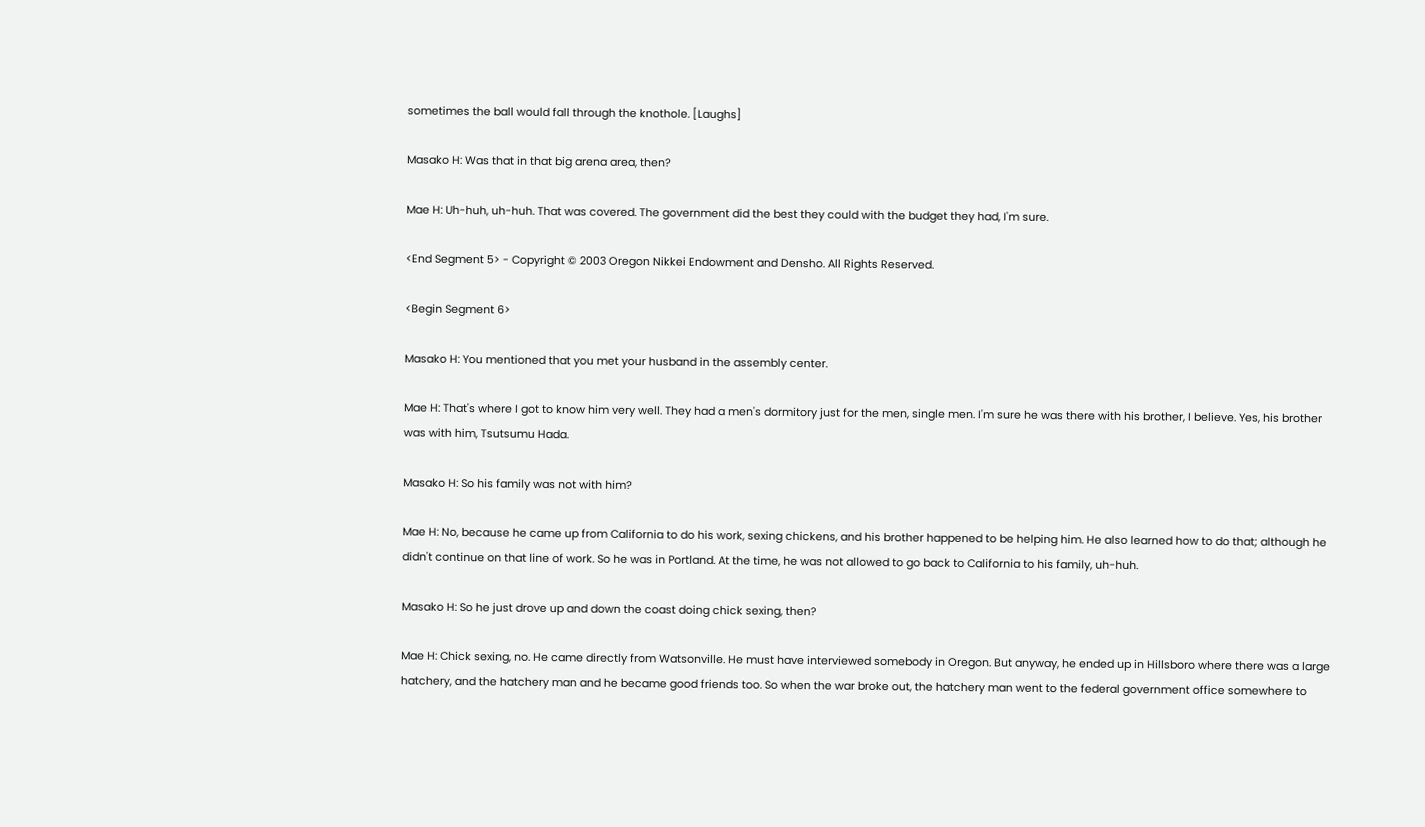sometimes the ball would fall through the knothole. [Laughs]

Masako H: Was that in that big arena area, then?

Mae H: Uh-huh, uh-huh. That was covered. The government did the best they could with the budget they had, I'm sure.

<End Segment 5> - Copyright © 2003 Oregon Nikkei Endowment and Densho. All Rights Reserved.

<Begin Segment 6>

Masako H: You mentioned that you met your husband in the assembly center.

Mae H: That's where I got to know him very well. They had a men's dormitory just for the men, single men. I'm sure he was there with his brother, I believe. Yes, his brother was with him, Tsutsumu Hada.

Masako H: So his family was not with him?

Mae H: No, because he came up from California to do his work, sexing chickens, and his brother happened to be helping him. He also learned how to do that; although he didn't continue on that line of work. So he was in Portland. At the time, he was not allowed to go back to California to his family, uh-huh.

Masako H: So he just drove up and down the coast doing chick sexing, then?

Mae H: Chick sexing, no. He came directly from Watsonville. He must have interviewed somebody in Oregon. But anyway, he ended up in Hillsboro where there was a large hatchery, and the hatchery man and he became good friends too. So when the war broke out, the hatchery man went to the federal government office somewhere to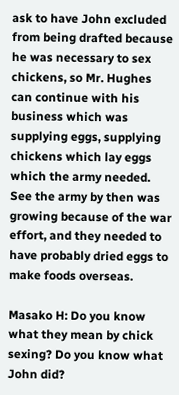ask to have John excluded from being drafted because he was necessary to sex chickens, so Mr. Hughes can continue with his business which was supplying eggs, supplying chickens which lay eggs which the army needed. See the army by then was growing because of the war effort, and they needed to have probably dried eggs to make foods overseas.

Masako H: Do you know what they mean by chick sexing? Do you know what John did?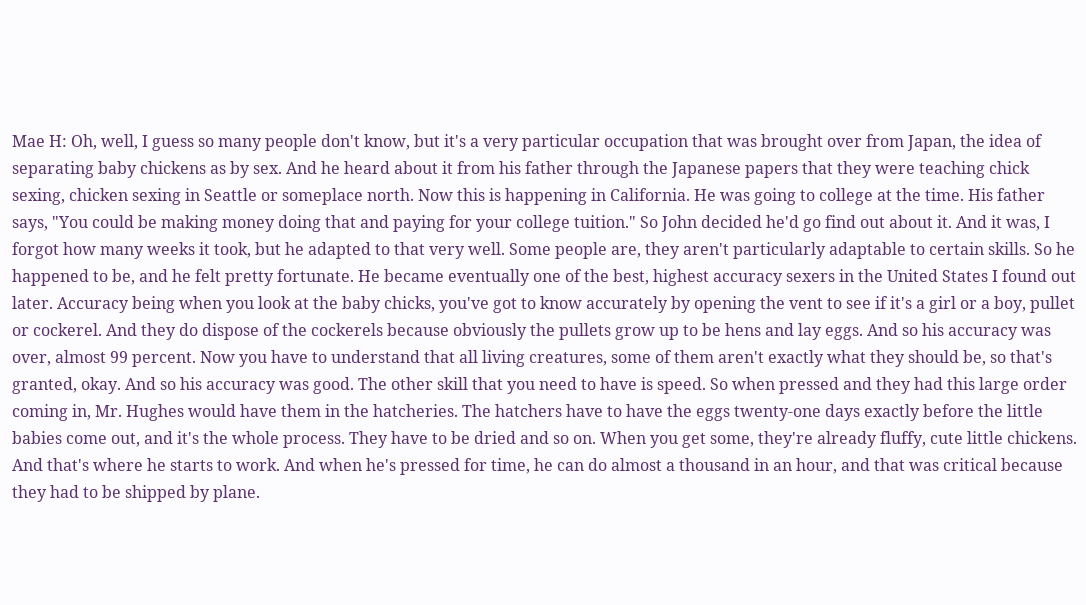Mae H: Oh, well, I guess so many people don't know, but it's a very particular occupation that was brought over from Japan, the idea of separating baby chickens as by sex. And he heard about it from his father through the Japanese papers that they were teaching chick sexing, chicken sexing in Seattle or someplace north. Now this is happening in California. He was going to college at the time. His father says, "You could be making money doing that and paying for your college tuition." So John decided he'd go find out about it. And it was, I forgot how many weeks it took, but he adapted to that very well. Some people are, they aren't particularly adaptable to certain skills. So he happened to be, and he felt pretty fortunate. He became eventually one of the best, highest accuracy sexers in the United States I found out later. Accuracy being when you look at the baby chicks, you've got to know accurately by opening the vent to see if it's a girl or a boy, pullet or cockerel. And they do dispose of the cockerels because obviously the pullets grow up to be hens and lay eggs. And so his accuracy was over, almost 99 percent. Now you have to understand that all living creatures, some of them aren't exactly what they should be, so that's granted, okay. And so his accuracy was good. The other skill that you need to have is speed. So when pressed and they had this large order coming in, Mr. Hughes would have them in the hatcheries. The hatchers have to have the eggs twenty-one days exactly before the little babies come out, and it's the whole process. They have to be dried and so on. When you get some, they're already fluffy, cute little chickens. And that's where he starts to work. And when he's pressed for time, he can do almost a thousand in an hour, and that was critical because they had to be shipped by plane.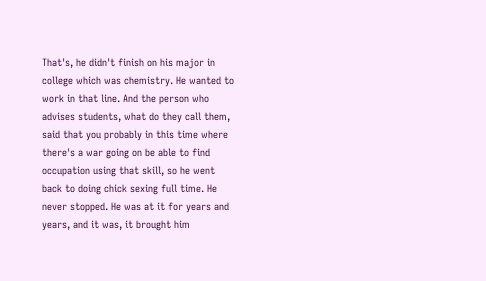That's, he didn't finish on his major in college which was chemistry. He wanted to work in that line. And the person who advises students, what do they call them, said that you probably in this time where there's a war going on be able to find occupation using that skill, so he went back to doing chick sexing full time. He never stopped. He was at it for years and years, and it was, it brought him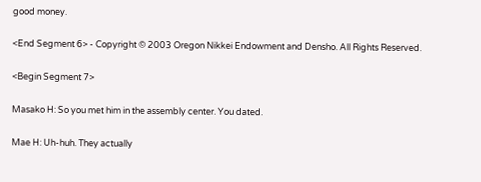good money.

<End Segment 6> - Copyright © 2003 Oregon Nikkei Endowment and Densho. All Rights Reserved.

<Begin Segment 7>

Masako H: So you met him in the assembly center. You dated.

Mae H: Uh-huh. They actually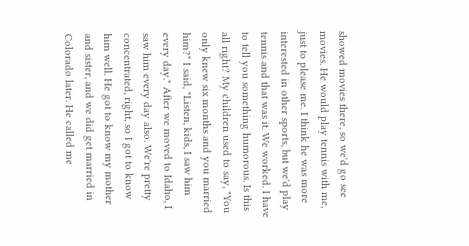showed movies there, so we'd go see movies. He would play tennis with me, just to please me. I think he was more interested in other sports, but we'd play tennis and that was it. We worked. I have to tell you something humorous. Is this all right? My children used to say, "You only knew six months and you married him?" I said, "Listen, kids, I saw him every day." After we moved to Idaho, I saw him every day also. We're pretty concentrated, right, so I got to know him well. He got to know my mother and sister, and we did get married in Colorado later. He called me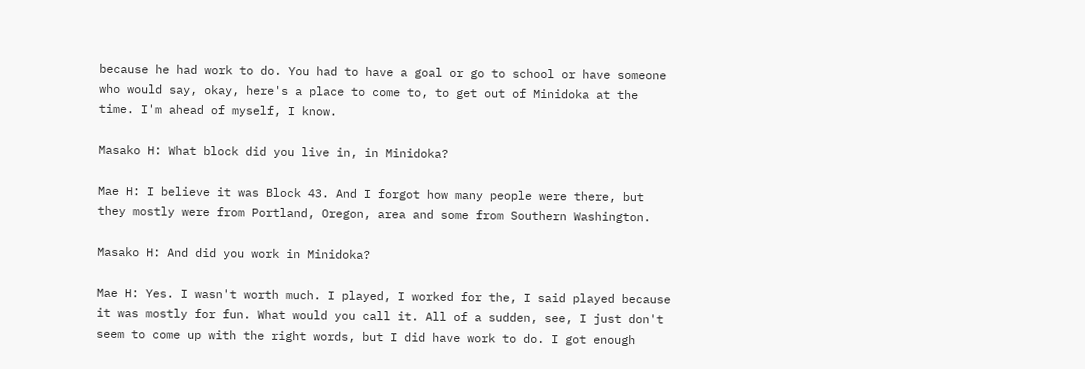because he had work to do. You had to have a goal or go to school or have someone who would say, okay, here's a place to come to, to get out of Minidoka at the time. I'm ahead of myself, I know.

Masako H: What block did you live in, in Minidoka?

Mae H: I believe it was Block 43. And I forgot how many people were there, but they mostly were from Portland, Oregon, area and some from Southern Washington.

Masako H: And did you work in Minidoka?

Mae H: Yes. I wasn't worth much. I played, I worked for the, I said played because it was mostly for fun. What would you call it. All of a sudden, see, I just don't seem to come up with the right words, but I did have work to do. I got enough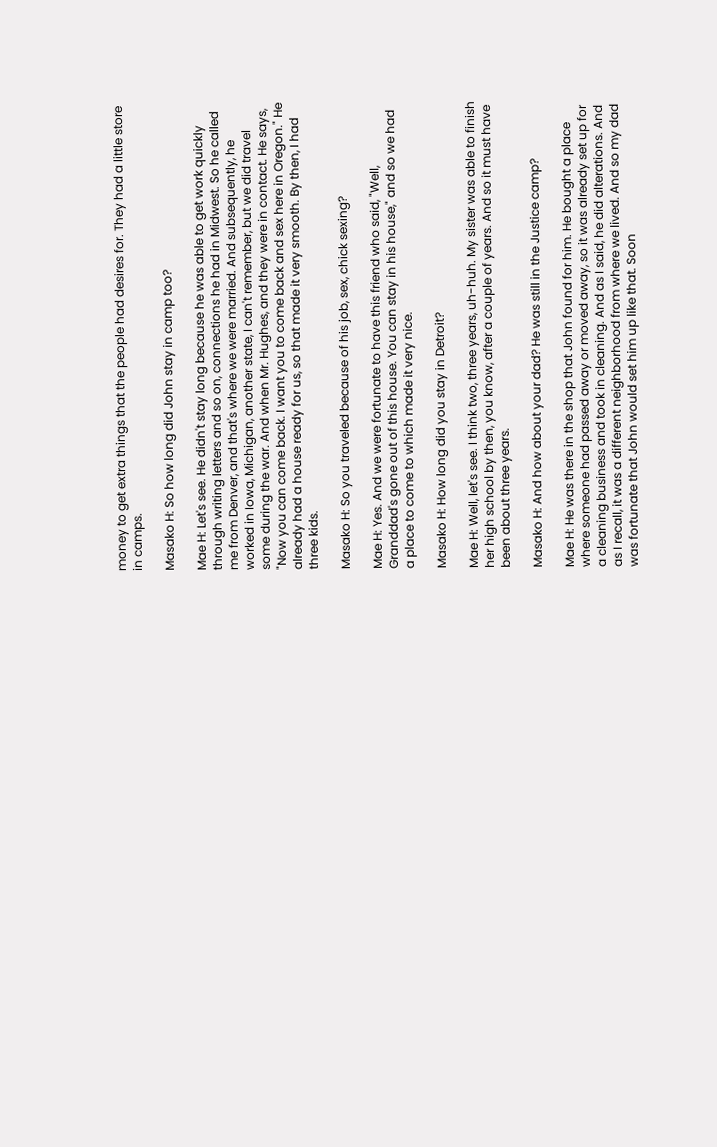money to get extra things that the people had desires for. They had a little store in camps.

Masako H: So how long did John stay in camp too?

Mae H: Let's see. He didn't stay long because he was able to get work quickly through writing letters and so on, connections he had in Midwest. So he called me from Denver, and that's where we were married. And subsequently, he worked in Iowa, Michigan, another state, I can't remember, but we did travel some during the war. And when Mr. Hughes, and they were in contact. He says, "Now you can come back. I want you to come back and sex here in Oregon." He already had a house ready for us, so that made it very smooth. By then, I had three kids.

Masako H: So you traveled because of his job, sex, chick sexing?

Mae H: Yes. And we were fortunate to have this friend who said, "Well, Granddad's gone out of this house. You can stay in his house," and so we had a place to come to which made it very nice.

Masako H: How long did you stay in Detroit?

Mae H: Well, let's see. I think two, three years, uh-huh. My sister was able to finish her high school by then, you know, after a couple of years. And so it must have been about three years.

Masako H: And how about your dad? He was still in the Justice camp?

Mae H: He was there in the shop that John found for him. He bought a place where someone had passed away or moved away, so it was already set up for a cleaning business and took in cleaning. And as I said, he did alterations. And as I recall, it was a different neighborhood from where we lived. And so my dad was fortunate that John would set him up like that. Soon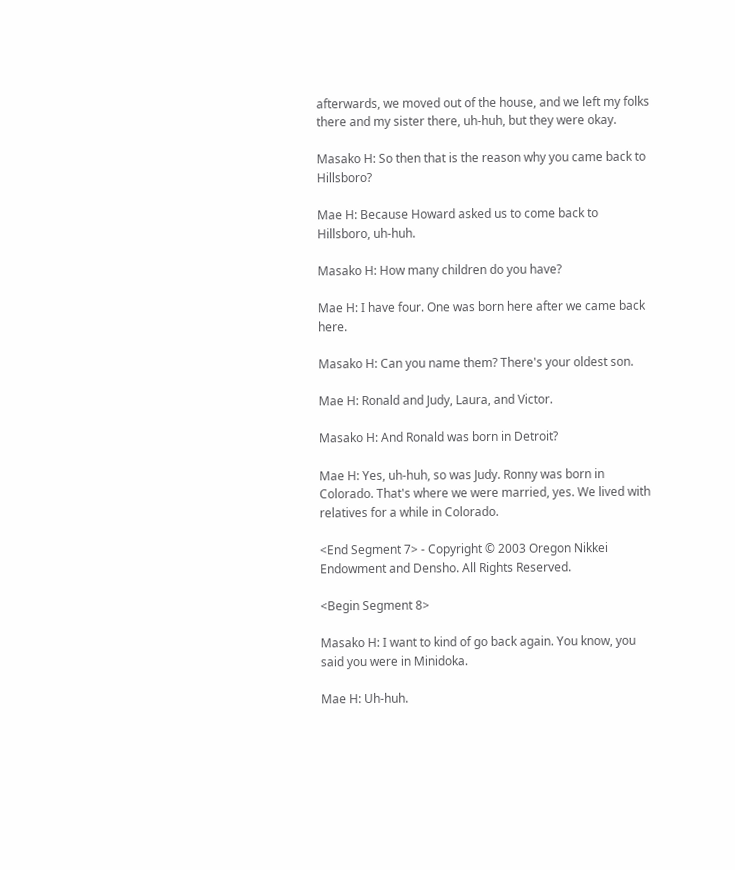afterwards, we moved out of the house, and we left my folks there and my sister there, uh-huh, but they were okay.

Masako H: So then that is the reason why you came back to Hillsboro?

Mae H: Because Howard asked us to come back to Hillsboro, uh-huh.

Masako H: How many children do you have?

Mae H: I have four. One was born here after we came back here.

Masako H: Can you name them? There's your oldest son.

Mae H: Ronald and Judy, Laura, and Victor.

Masako H: And Ronald was born in Detroit?

Mae H: Yes, uh-huh, so was Judy. Ronny was born in Colorado. That's where we were married, yes. We lived with relatives for a while in Colorado.

<End Segment 7> - Copyright © 2003 Oregon Nikkei Endowment and Densho. All Rights Reserved.

<Begin Segment 8>

Masako H: I want to kind of go back again. You know, you said you were in Minidoka.

Mae H: Uh-huh.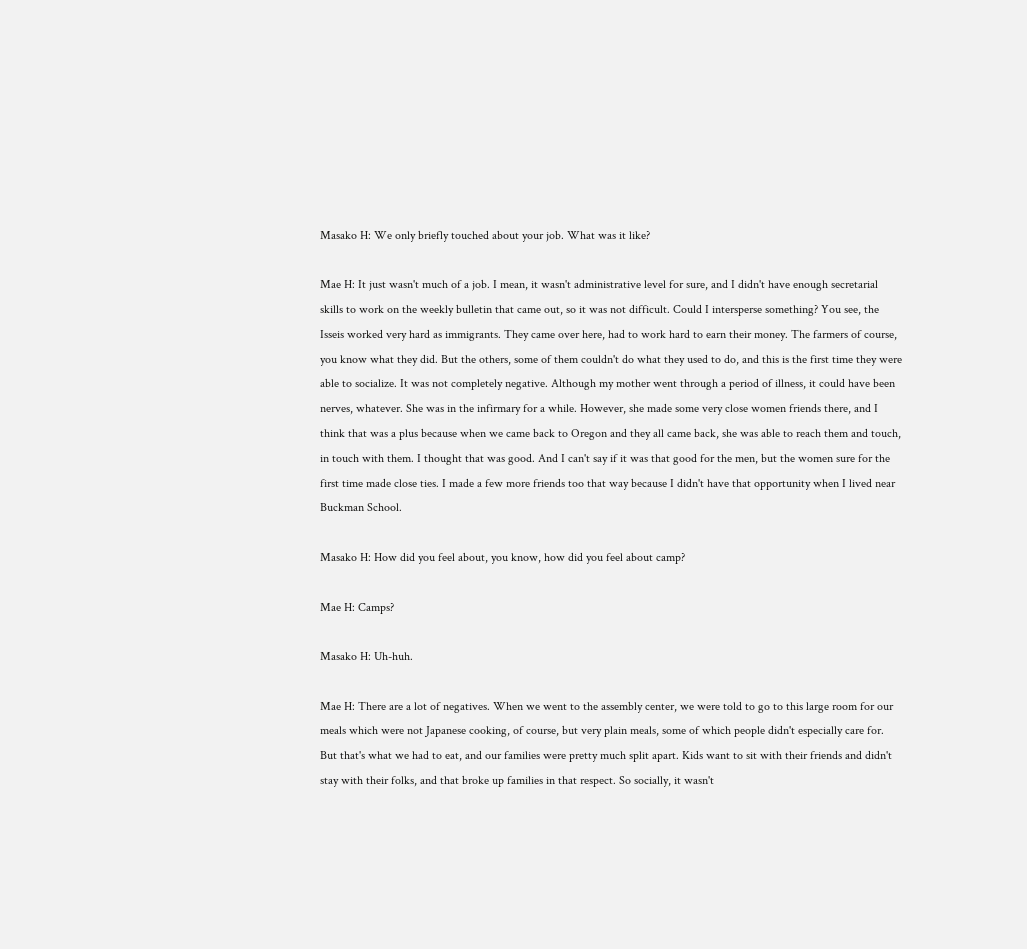Masako H: We only briefly touched about your job. What was it like?

Mae H: It just wasn't much of a job. I mean, it wasn't administrative level for sure, and I didn't have enough secretarial skills to work on the weekly bulletin that came out, so it was not difficult. Could I intersperse something? You see, the Isseis worked very hard as immigrants. They came over here, had to work hard to earn their money. The farmers of course, you know what they did. But the others, some of them couldn't do what they used to do, and this is the first time they were able to socialize. It was not completely negative. Although my mother went through a period of illness, it could have been nerves, whatever. She was in the infirmary for a while. However, she made some very close women friends there, and I think that was a plus because when we came back to Oregon and they all came back, she was able to reach them and touch, in touch with them. I thought that was good. And I can't say if it was that good for the men, but the women sure for the first time made close ties. I made a few more friends too that way because I didn't have that opportunity when I lived near Buckman School.

Masako H: How did you feel about, you know, how did you feel about camp?

Mae H: Camps?

Masako H: Uh-huh.

Mae H: There are a lot of negatives. When we went to the assembly center, we were told to go to this large room for our meals which were not Japanese cooking, of course, but very plain meals, some of which people didn't especially care for. But that's what we had to eat, and our families were pretty much split apart. Kids want to sit with their friends and didn't stay with their folks, and that broke up families in that respect. So socially, it wasn't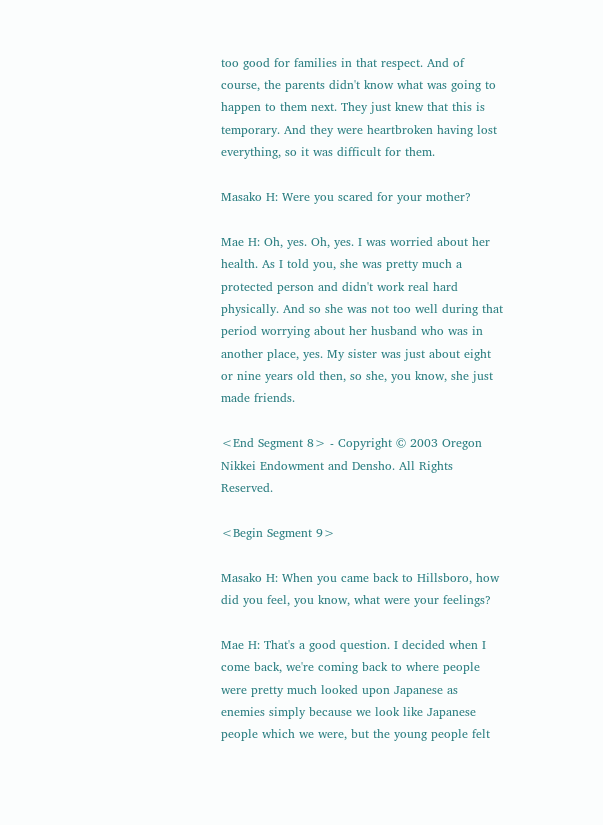too good for families in that respect. And of course, the parents didn't know what was going to happen to them next. They just knew that this is temporary. And they were heartbroken having lost everything, so it was difficult for them.

Masako H: Were you scared for your mother?

Mae H: Oh, yes. Oh, yes. I was worried about her health. As I told you, she was pretty much a protected person and didn't work real hard physically. And so she was not too well during that period worrying about her husband who was in another place, yes. My sister was just about eight or nine years old then, so she, you know, she just made friends.

<End Segment 8> - Copyright © 2003 Oregon Nikkei Endowment and Densho. All Rights Reserved.

<Begin Segment 9>

Masako H: When you came back to Hillsboro, how did you feel, you know, what were your feelings?

Mae H: That's a good question. I decided when I come back, we're coming back to where people were pretty much looked upon Japanese as enemies simply because we look like Japanese people which we were, but the young people felt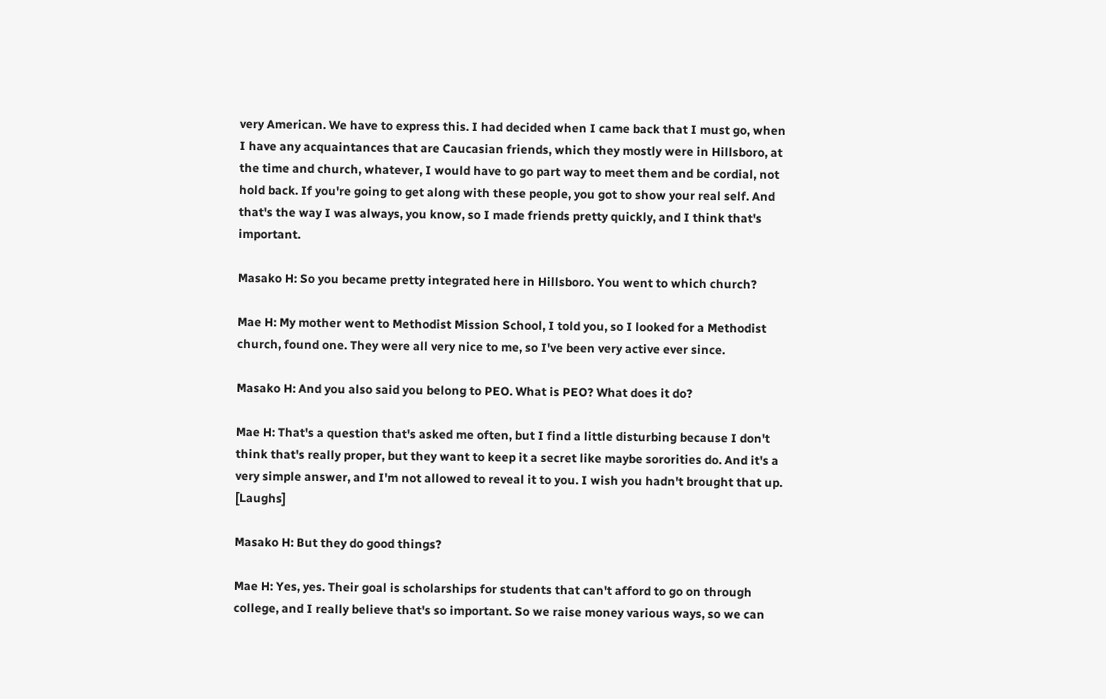very American. We have to express this. I had decided when I came back that I must go, when I have any acquaintances that are Caucasian friends, which they mostly were in Hillsboro, at the time and church, whatever, I would have to go part way to meet them and be cordial, not hold back. If you're going to get along with these people, you got to show your real self. And that's the way I was always, you know, so I made friends pretty quickly, and I think that's important.

Masako H: So you became pretty integrated here in Hillsboro. You went to which church?

Mae H: My mother went to Methodist Mission School, I told you, so I looked for a Methodist church, found one. They were all very nice to me, so I've been very active ever since.

Masako H: And you also said you belong to PEO. What is PEO? What does it do?

Mae H: That's a question that's asked me often, but I find a little disturbing because I don't think that's really proper, but they want to keep it a secret like maybe sororities do. And it's a very simple answer, and I'm not allowed to reveal it to you. I wish you hadn't brought that up. [Laughs]

Masako H: But they do good things?

Mae H: Yes, yes. Their goal is scholarships for students that can't afford to go on through college, and I really believe that's so important. So we raise money various ways, so we can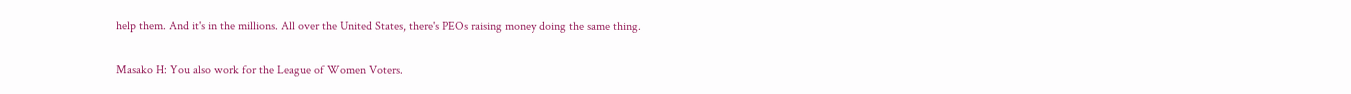help them. And it's in the millions. All over the United States, there's PEOs raising money doing the same thing.

Masako H: You also work for the League of Women Voters.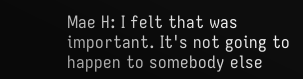Mae H: I felt that was important. It's not going to happen to somebody else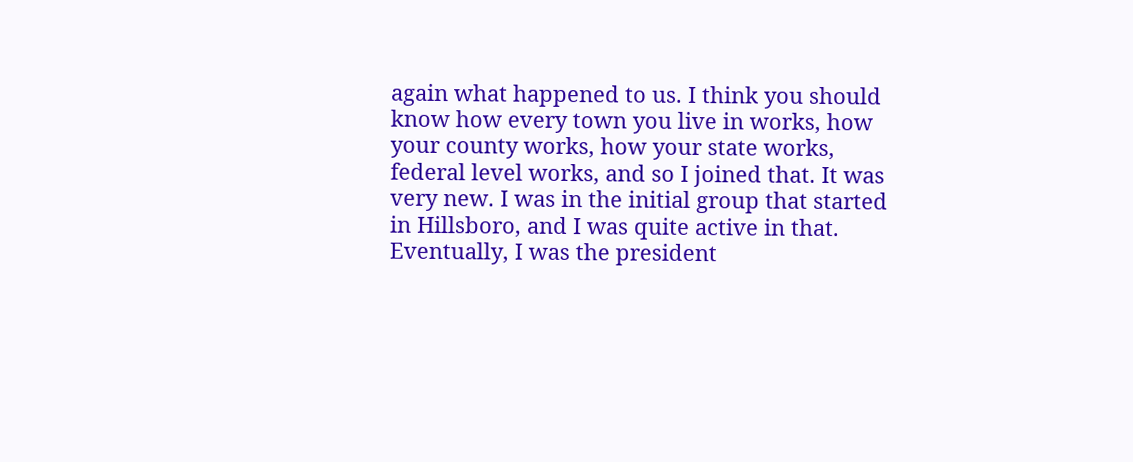again what happened to us. I think you should know how every town you live in works, how your county works, how your state works, federal level works, and so I joined that. It was very new. I was in the initial group that started in Hillsboro, and I was quite active in that. Eventually, I was the president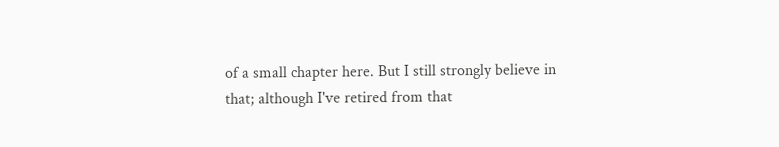of a small chapter here. But I still strongly believe in that; although I've retired from that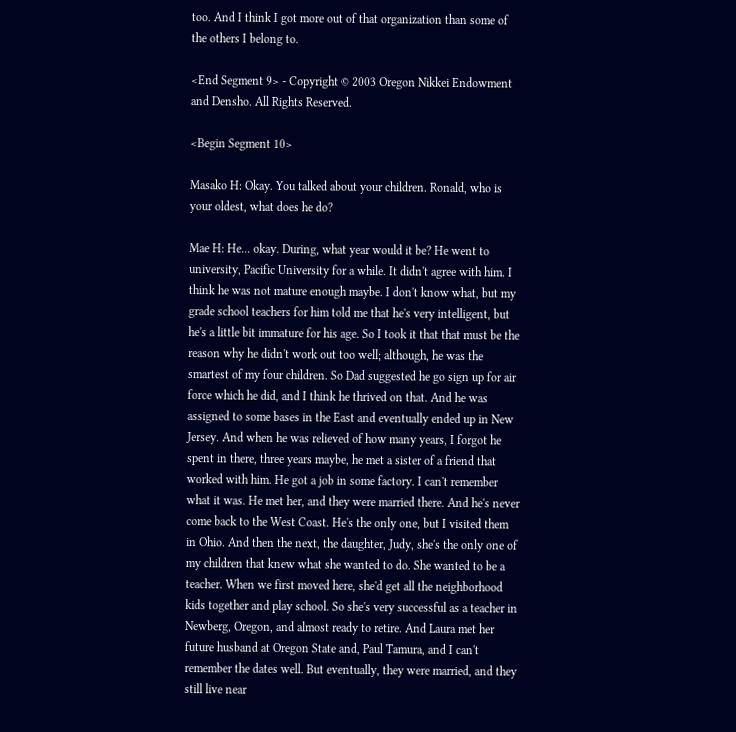too. And I think I got more out of that organization than some of the others I belong to.

<End Segment 9> - Copyright © 2003 Oregon Nikkei Endowment and Densho. All Rights Reserved.

<Begin Segment 10>

Masako H: Okay. You talked about your children. Ronald, who is your oldest, what does he do?

Mae H: He... okay. During, what year would it be? He went to university, Pacific University for a while. It didn't agree with him. I think he was not mature enough maybe. I don't know what, but my grade school teachers for him told me that he's very intelligent, but he's a little bit immature for his age. So I took it that that must be the reason why he didn't work out too well; although, he was the smartest of my four children. So Dad suggested he go sign up for air force which he did, and I think he thrived on that. And he was assigned to some bases in the East and eventually ended up in New Jersey. And when he was relieved of how many years, I forgot he spent in there, three years maybe, he met a sister of a friend that worked with him. He got a job in some factory. I can't remember what it was. He met her, and they were married there. And he's never come back to the West Coast. He's the only one, but I visited them in Ohio. And then the next, the daughter, Judy, she's the only one of my children that knew what she wanted to do. She wanted to be a teacher. When we first moved here, she'd get all the neighborhood kids together and play school. So she's very successful as a teacher in Newberg, Oregon, and almost ready to retire. And Laura met her future husband at Oregon State and, Paul Tamura, and I can't remember the dates well. But eventually, they were married, and they still live near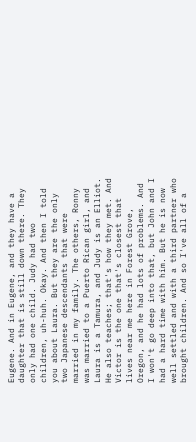Eugene. And in Eugene, and they have a daughter that is still down there. They only had one child. Judy had two children, uh-huh. Okay. And then I told you about Laura. But they are the only two Japanese descendants that were married in my family. The others, Ronny was married to a Puerto Rican girl, and Laura is a Tamura, and Judy is an Elliot. He also teaches; that's how they met. And Victor is the one that's closest that lives near me here in Forest Grove, Oregon, and he had lots of problems. And I won't go deep into that, but John and I had a hard time with him. But he is now well settled and with a third partner who brought children. And so I've all of a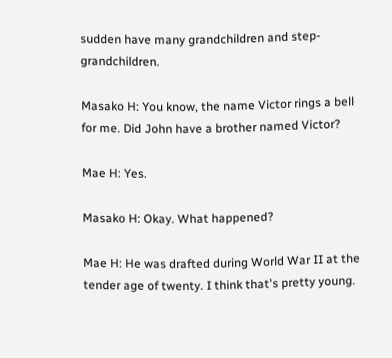sudden have many grandchildren and step-grandchildren.

Masako H: You know, the name Victor rings a bell for me. Did John have a brother named Victor?

Mae H: Yes.

Masako H: Okay. What happened?

Mae H: He was drafted during World War II at the tender age of twenty. I think that's pretty young.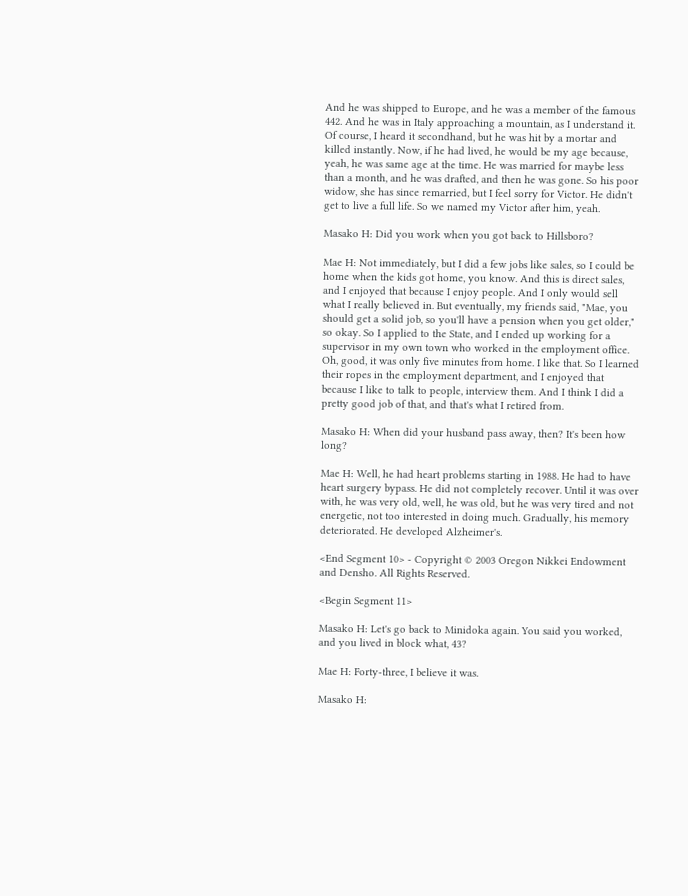And he was shipped to Europe, and he was a member of the famous 442. And he was in Italy approaching a mountain, as I understand it. Of course, I heard it secondhand, but he was hit by a mortar and killed instantly. Now, if he had lived, he would be my age because, yeah, he was same age at the time. He was married for maybe less than a month, and he was drafted, and then he was gone. So his poor widow, she has since remarried, but I feel sorry for Victor. He didn't get to live a full life. So we named my Victor after him, yeah.

Masako H: Did you work when you got back to Hillsboro?

Mae H: Not immediately, but I did a few jobs like sales, so I could be home when the kids got home, you know. And this is direct sales, and I enjoyed that because I enjoy people. And I only would sell what I really believed in. But eventually, my friends said, "Mae, you should get a solid job, so you'll have a pension when you get older," so okay. So I applied to the State, and I ended up working for a supervisor in my own town who worked in the employment office. Oh, good, it was only five minutes from home. I like that. So I learned their ropes in the employment department, and I enjoyed that because I like to talk to people, interview them. And I think I did a pretty good job of that, and that's what I retired from.

Masako H: When did your husband pass away, then? It's been how long?

Mae H: Well, he had heart problems starting in 1988. He had to have heart surgery bypass. He did not completely recover. Until it was over with, he was very old, well, he was old, but he was very tired and not energetic, not too interested in doing much. Gradually, his memory deteriorated. He developed Alzheimer's.

<End Segment 10> - Copyright © 2003 Oregon Nikkei Endowment and Densho. All Rights Reserved.

<Begin Segment 11>

Masako H: Let's go back to Minidoka again. You said you worked, and you lived in block what, 43?

Mae H: Forty-three, I believe it was.

Masako H: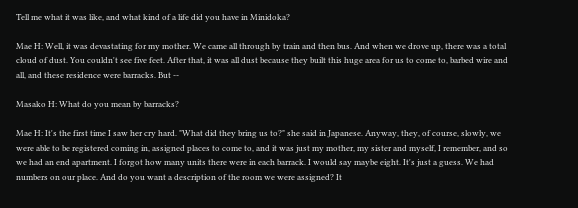Tell me what it was like, and what kind of a life did you have in Minidoka?

Mae H: Well, it was devastating for my mother. We came all through by train and then bus. And when we drove up, there was a total cloud of dust. You couldn't see five feet. After that, it was all dust because they built this huge area for us to come to, barbed wire and all, and these residence were barracks. But --

Masako H: What do you mean by barracks?

Mae H: It's the first time I saw her cry hard. "What did they bring us to?" she said in Japanese. Anyway, they, of course, slowly, we were able to be registered coming in, assigned places to come to, and it was just my mother, my sister and myself, I remember, and so we had an end apartment. I forgot how many units there were in each barrack. I would say maybe eight. It's just a guess. We had numbers on our place. And do you want a description of the room we were assigned? It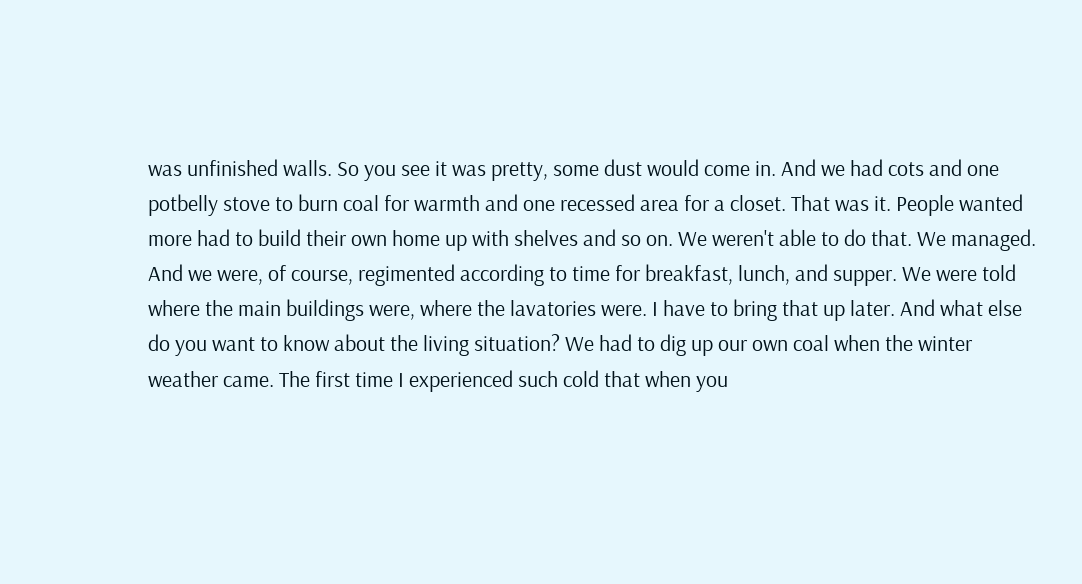was unfinished walls. So you see it was pretty, some dust would come in. And we had cots and one potbelly stove to burn coal for warmth and one recessed area for a closet. That was it. People wanted more had to build their own home up with shelves and so on. We weren't able to do that. We managed. And we were, of course, regimented according to time for breakfast, lunch, and supper. We were told where the main buildings were, where the lavatories were. I have to bring that up later. And what else do you want to know about the living situation? We had to dig up our own coal when the winter weather came. The first time I experienced such cold that when you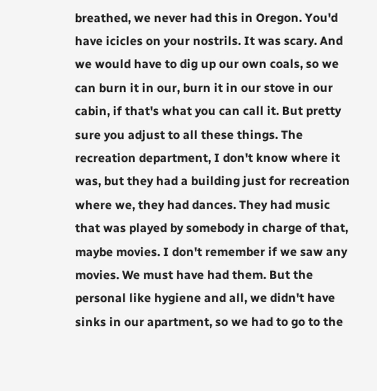breathed, we never had this in Oregon. You'd have icicles on your nostrils. It was scary. And we would have to dig up our own coals, so we can burn it in our, burn it in our stove in our cabin, if that's what you can call it. But pretty sure you adjust to all these things. The recreation department, I don't know where it was, but they had a building just for recreation where we, they had dances. They had music that was played by somebody in charge of that, maybe movies. I don't remember if we saw any movies. We must have had them. But the personal like hygiene and all, we didn't have sinks in our apartment, so we had to go to the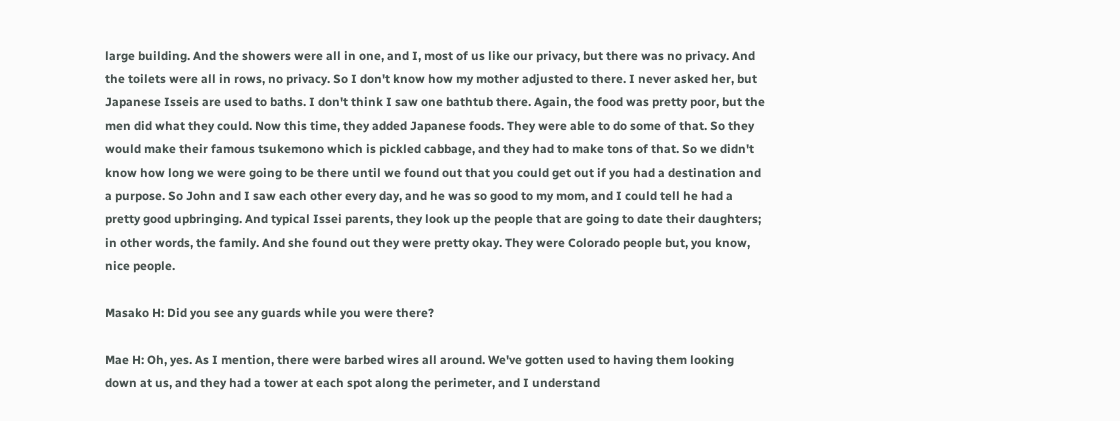large building. And the showers were all in one, and I, most of us like our privacy, but there was no privacy. And the toilets were all in rows, no privacy. So I don't know how my mother adjusted to there. I never asked her, but Japanese Isseis are used to baths. I don't think I saw one bathtub there. Again, the food was pretty poor, but the men did what they could. Now this time, they added Japanese foods. They were able to do some of that. So they would make their famous tsukemono which is pickled cabbage, and they had to make tons of that. So we didn't know how long we were going to be there until we found out that you could get out if you had a destination and a purpose. So John and I saw each other every day, and he was so good to my mom, and I could tell he had a pretty good upbringing. And typical Issei parents, they look up the people that are going to date their daughters; in other words, the family. And she found out they were pretty okay. They were Colorado people but, you know, nice people.

Masako H: Did you see any guards while you were there?

Mae H: Oh, yes. As I mention, there were barbed wires all around. We've gotten used to having them looking down at us, and they had a tower at each spot along the perimeter, and I understand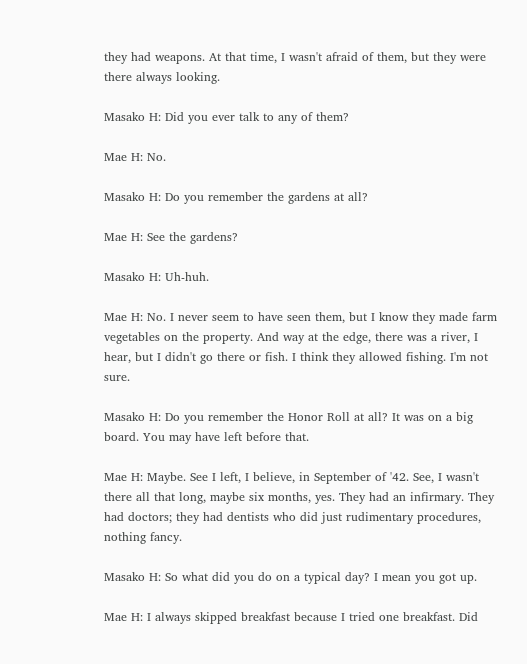they had weapons. At that time, I wasn't afraid of them, but they were there always looking.

Masako H: Did you ever talk to any of them?

Mae H: No.

Masako H: Do you remember the gardens at all?

Mae H: See the gardens?

Masako H: Uh-huh.

Mae H: No. I never seem to have seen them, but I know they made farm vegetables on the property. And way at the edge, there was a river, I hear, but I didn't go there or fish. I think they allowed fishing. I'm not sure.

Masako H: Do you remember the Honor Roll at all? It was on a big board. You may have left before that.

Mae H: Maybe. See I left, I believe, in September of '42. See, I wasn't there all that long, maybe six months, yes. They had an infirmary. They had doctors; they had dentists who did just rudimentary procedures, nothing fancy.

Masako H: So what did you do on a typical day? I mean you got up.

Mae H: I always skipped breakfast because I tried one breakfast. Did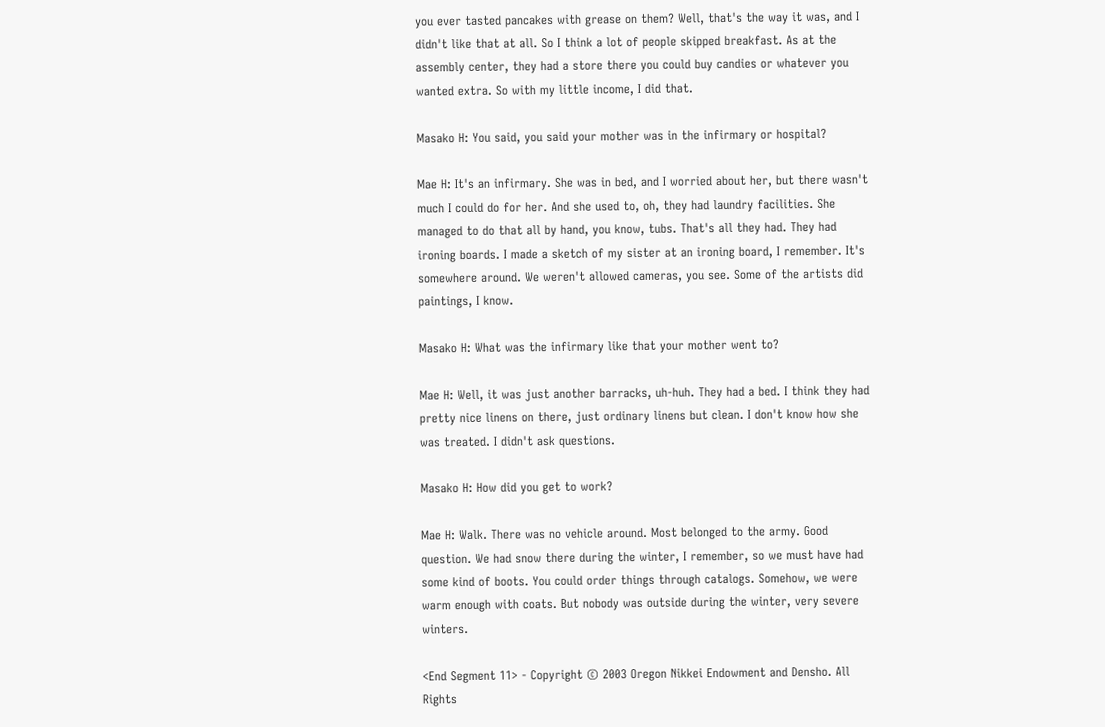you ever tasted pancakes with grease on them? Well, that's the way it was, and I didn't like that at all. So I think a lot of people skipped breakfast. As at the assembly center, they had a store there you could buy candies or whatever you wanted extra. So with my little income, I did that.

Masako H: You said, you said your mother was in the infirmary or hospital?

Mae H: It's an infirmary. She was in bed, and I worried about her, but there wasn't much I could do for her. And she used to, oh, they had laundry facilities. She managed to do that all by hand, you know, tubs. That's all they had. They had ironing boards. I made a sketch of my sister at an ironing board, I remember. It's somewhere around. We weren't allowed cameras, you see. Some of the artists did paintings, I know.

Masako H: What was the infirmary like that your mother went to?

Mae H: Well, it was just another barracks, uh-huh. They had a bed. I think they had pretty nice linens on there, just ordinary linens but clean. I don't know how she was treated. I didn't ask questions.

Masako H: How did you get to work?

Mae H: Walk. There was no vehicle around. Most belonged to the army. Good question. We had snow there during the winter, I remember, so we must have had some kind of boots. You could order things through catalogs. Somehow, we were warm enough with coats. But nobody was outside during the winter, very severe winters.

<End Segment 11> - Copyright © 2003 Oregon Nikkei Endowment and Densho. All Rights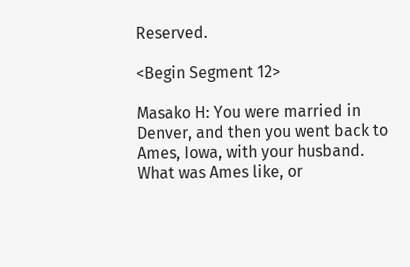Reserved.

<Begin Segment 12>

Masako H: You were married in Denver, and then you went back to Ames, Iowa, with your husband. What was Ames like, or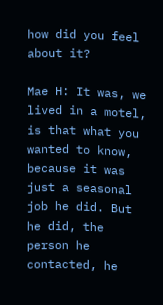how did you feel about it?

Mae H: It was, we lived in a motel, is that what you wanted to know, because it was just a seasonal job he did. But he did, the person he contacted, he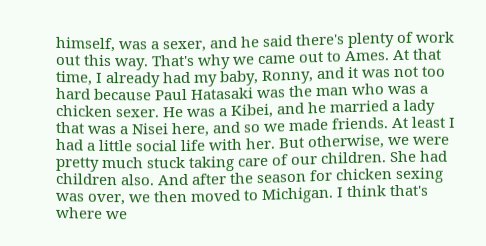himself, was a sexer, and he said there's plenty of work out this way. That's why we came out to Ames. At that time, I already had my baby, Ronny, and it was not too hard because Paul Hatasaki was the man who was a chicken sexer. He was a Kibei, and he married a lady that was a Nisei here, and so we made friends. At least I had a little social life with her. But otherwise, we were pretty much stuck taking care of our children. She had children also. And after the season for chicken sexing was over, we then moved to Michigan. I think that's where we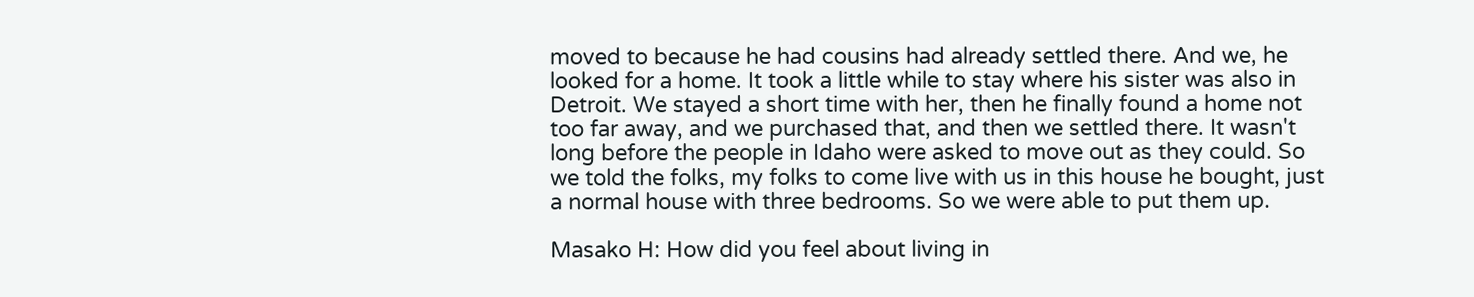moved to because he had cousins had already settled there. And we, he looked for a home. It took a little while to stay where his sister was also in Detroit. We stayed a short time with her, then he finally found a home not too far away, and we purchased that, and then we settled there. It wasn't long before the people in Idaho were asked to move out as they could. So we told the folks, my folks to come live with us in this house he bought, just a normal house with three bedrooms. So we were able to put them up.

Masako H: How did you feel about living in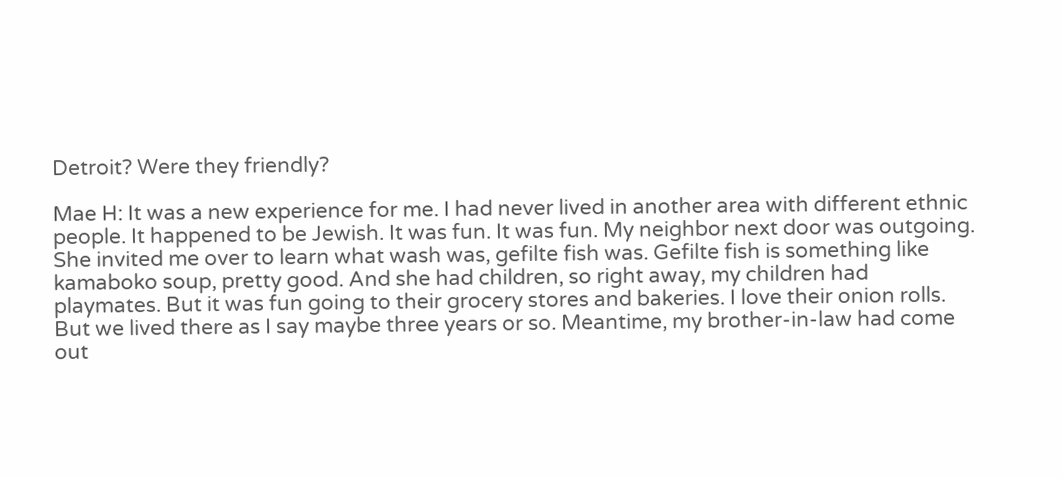Detroit? Were they friendly?

Mae H: It was a new experience for me. I had never lived in another area with different ethnic people. It happened to be Jewish. It was fun. It was fun. My neighbor next door was outgoing. She invited me over to learn what wash was, gefilte fish was. Gefilte fish is something like kamaboko soup, pretty good. And she had children, so right away, my children had playmates. But it was fun going to their grocery stores and bakeries. I love their onion rolls. But we lived there as I say maybe three years or so. Meantime, my brother-in-law had come out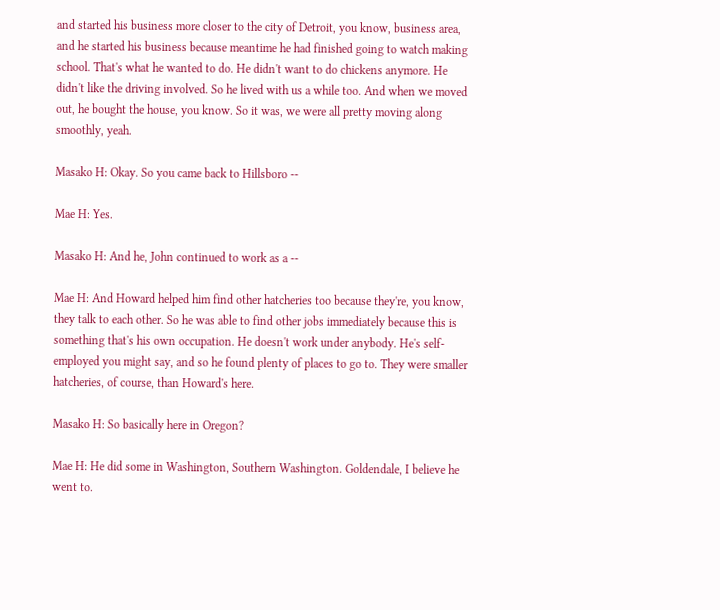and started his business more closer to the city of Detroit, you know, business area, and he started his business because meantime he had finished going to watch making school. That's what he wanted to do. He didn't want to do chickens anymore. He didn't like the driving involved. So he lived with us a while too. And when we moved out, he bought the house, you know. So it was, we were all pretty moving along smoothly, yeah.

Masako H: Okay. So you came back to Hillsboro --

Mae H: Yes.

Masako H: And he, John continued to work as a --

Mae H: And Howard helped him find other hatcheries too because they're, you know, they talk to each other. So he was able to find other jobs immediately because this is something that's his own occupation. He doesn't work under anybody. He's self-employed you might say, and so he found plenty of places to go to. They were smaller hatcheries, of course, than Howard's here.

Masako H: So basically here in Oregon?

Mae H: He did some in Washington, Southern Washington. Goldendale, I believe he went to.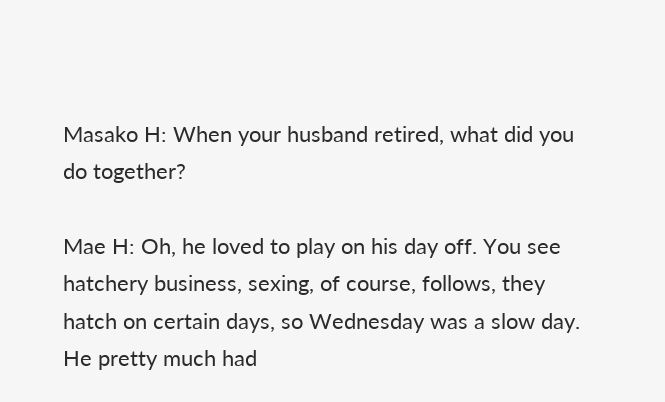Masako H: When your husband retired, what did you do together?

Mae H: Oh, he loved to play on his day off. You see hatchery business, sexing, of course, follows, they hatch on certain days, so Wednesday was a slow day. He pretty much had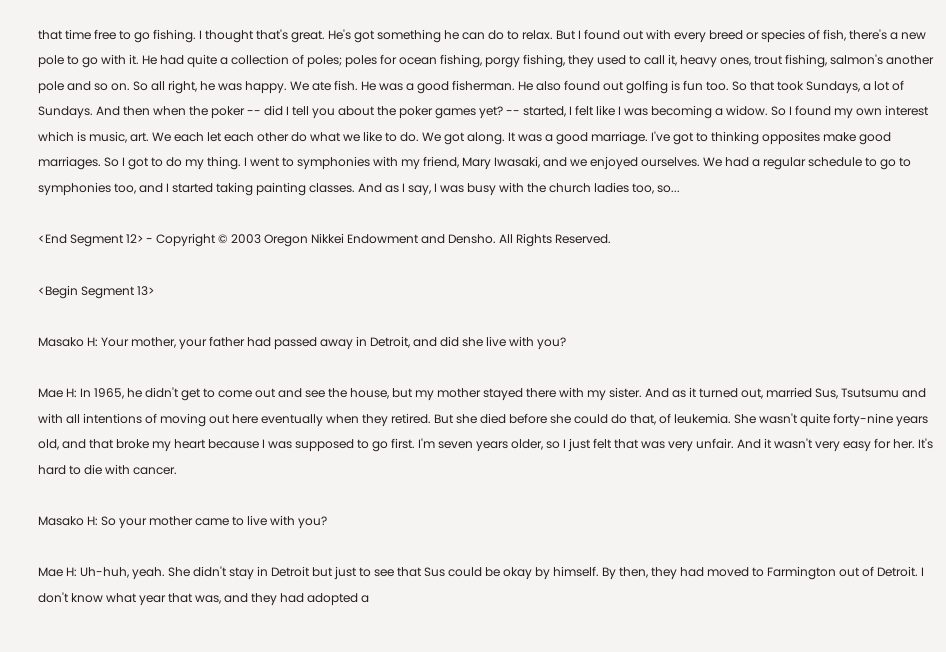that time free to go fishing. I thought that's great. He's got something he can do to relax. But I found out with every breed or species of fish, there's a new pole to go with it. He had quite a collection of poles; poles for ocean fishing, porgy fishing, they used to call it, heavy ones, trout fishing, salmon's another pole and so on. So all right, he was happy. We ate fish. He was a good fisherman. He also found out golfing is fun too. So that took Sundays, a lot of Sundays. And then when the poker -- did I tell you about the poker games yet? -- started, I felt like I was becoming a widow. So I found my own interest which is music, art. We each let each other do what we like to do. We got along. It was a good marriage. I've got to thinking opposites make good marriages. So I got to do my thing. I went to symphonies with my friend, Mary Iwasaki, and we enjoyed ourselves. We had a regular schedule to go to symphonies too, and I started taking painting classes. And as I say, I was busy with the church ladies too, so...

<End Segment 12> - Copyright © 2003 Oregon Nikkei Endowment and Densho. All Rights Reserved.

<Begin Segment 13>

Masako H: Your mother, your father had passed away in Detroit, and did she live with you?

Mae H: In 1965, he didn't get to come out and see the house, but my mother stayed there with my sister. And as it turned out, married Sus, Tsutsumu and with all intentions of moving out here eventually when they retired. But she died before she could do that, of leukemia. She wasn't quite forty-nine years old, and that broke my heart because I was supposed to go first. I'm seven years older, so I just felt that was very unfair. And it wasn't very easy for her. It's hard to die with cancer.

Masako H: So your mother came to live with you?

Mae H: Uh-huh, yeah. She didn't stay in Detroit but just to see that Sus could be okay by himself. By then, they had moved to Farmington out of Detroit. I don't know what year that was, and they had adopted a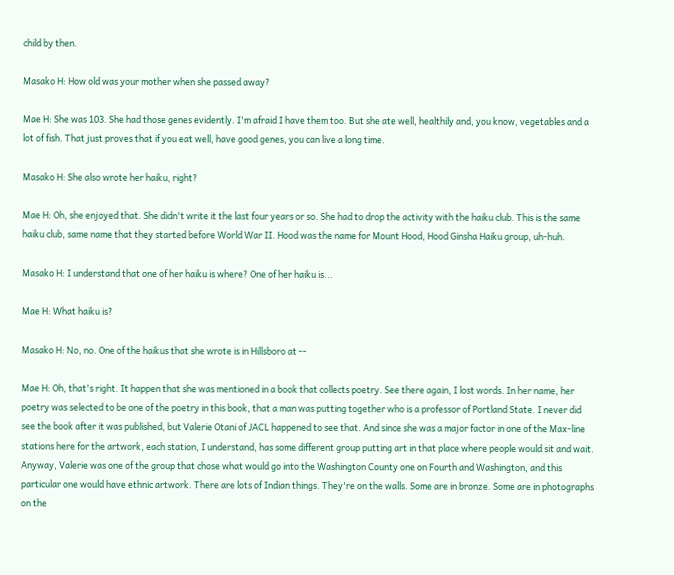child by then.

Masako H: How old was your mother when she passed away?

Mae H: She was 103. She had those genes evidently. I'm afraid I have them too. But she ate well, healthily and, you know, vegetables and a lot of fish. That just proves that if you eat well, have good genes, you can live a long time.

Masako H: She also wrote her haiku, right?

Mae H: Oh, she enjoyed that. She didn't write it the last four years or so. She had to drop the activity with the haiku club. This is the same haiku club, same name that they started before World War II. Hood was the name for Mount Hood, Hood Ginsha Haiku group, uh-huh.

Masako H: I understand that one of her haiku is where? One of her haiku is...

Mae H: What haiku is?

Masako H: No, no. One of the haikus that she wrote is in Hillsboro at --

Mae H: Oh, that's right. It happen that she was mentioned in a book that collects poetry. See there again, I lost words. In her name, her poetry was selected to be one of the poetry in this book, that a man was putting together who is a professor of Portland State. I never did see the book after it was published, but Valerie Otani of JACL happened to see that. And since she was a major factor in one of the Max-line stations here for the artwork, each station, I understand, has some different group putting art in that place where people would sit and wait. Anyway, Valerie was one of the group that chose what would go into the Washington County one on Fourth and Washington, and this particular one would have ethnic artwork. There are lots of Indian things. They're on the walls. Some are in bronze. Some are in photographs on the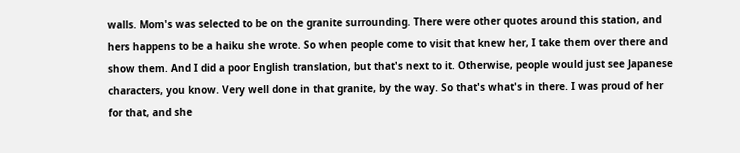walls. Mom's was selected to be on the granite surrounding. There were other quotes around this station, and hers happens to be a haiku she wrote. So when people come to visit that knew her, I take them over there and show them. And I did a poor English translation, but that's next to it. Otherwise, people would just see Japanese characters, you know. Very well done in that granite, by the way. So that's what's in there. I was proud of her for that, and she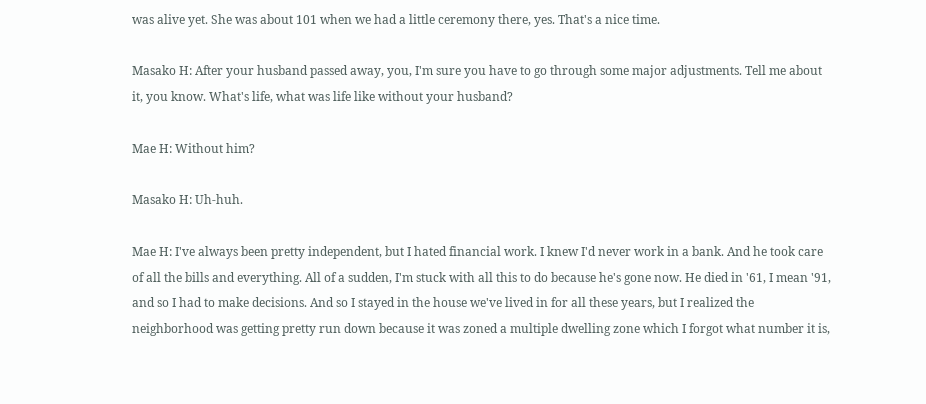was alive yet. She was about 101 when we had a little ceremony there, yes. That's a nice time.

Masako H: After your husband passed away, you, I'm sure you have to go through some major adjustments. Tell me about it, you know. What's life, what was life like without your husband?

Mae H: Without him?

Masako H: Uh-huh.

Mae H: I've always been pretty independent, but I hated financial work. I knew I'd never work in a bank. And he took care of all the bills and everything. All of a sudden, I'm stuck with all this to do because he's gone now. He died in '61, I mean '91, and so I had to make decisions. And so I stayed in the house we've lived in for all these years, but I realized the neighborhood was getting pretty run down because it was zoned a multiple dwelling zone which I forgot what number it is,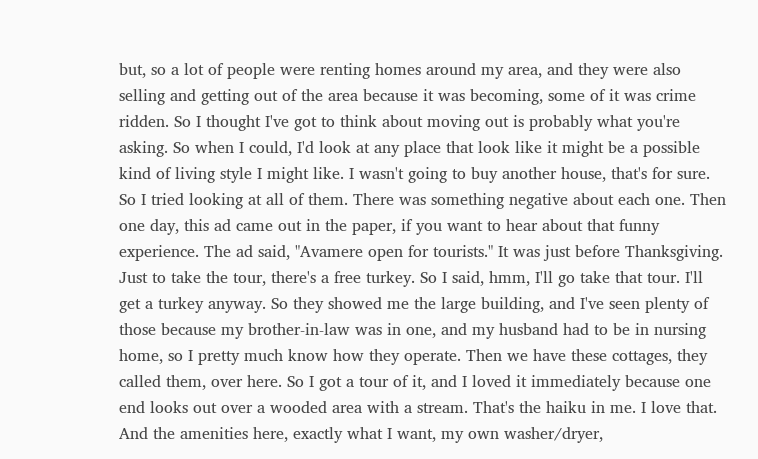but, so a lot of people were renting homes around my area, and they were also selling and getting out of the area because it was becoming, some of it was crime ridden. So I thought I've got to think about moving out is probably what you're asking. So when I could, I'd look at any place that look like it might be a possible kind of living style I might like. I wasn't going to buy another house, that's for sure. So I tried looking at all of them. There was something negative about each one. Then one day, this ad came out in the paper, if you want to hear about that funny experience. The ad said, "Avamere open for tourists." It was just before Thanksgiving. Just to take the tour, there's a free turkey. So I said, hmm, I'll go take that tour. I'll get a turkey anyway. So they showed me the large building, and I've seen plenty of those because my brother-in-law was in one, and my husband had to be in nursing home, so I pretty much know how they operate. Then we have these cottages, they called them, over here. So I got a tour of it, and I loved it immediately because one end looks out over a wooded area with a stream. That's the haiku in me. I love that. And the amenities here, exactly what I want, my own washer/dryer,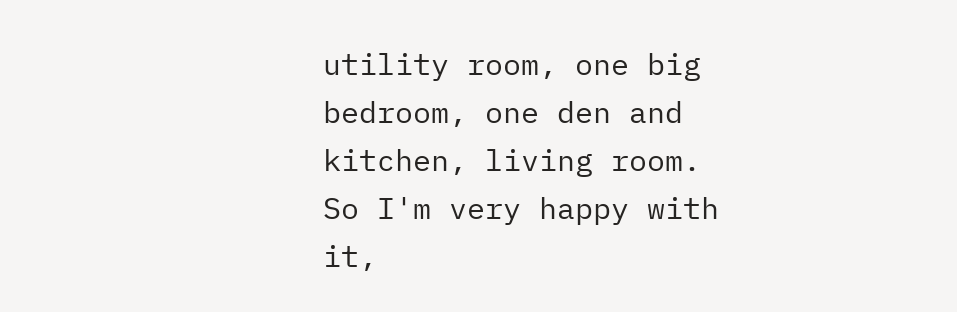utility room, one big bedroom, one den and kitchen, living room. So I'm very happy with it,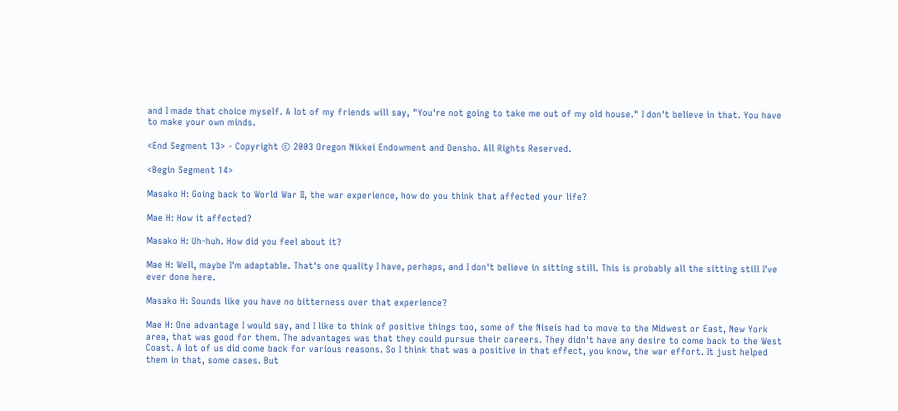and I made that choice myself. A lot of my friends will say, "You're not going to take me out of my old house." I don't believe in that. You have to make your own minds.

<End Segment 13> - Copyright © 2003 Oregon Nikkei Endowment and Densho. All Rights Reserved.

<Begin Segment 14>

Masako H: Going back to World War II, the war experience, how do you think that affected your life?

Mae H: How it affected?

Masako H: Uh-huh. How did you feel about it?

Mae H: Well, maybe I'm adaptable. That's one quality I have, perhaps, and I don't believe in sitting still. This is probably all the sitting still I've ever done here.

Masako H: Sounds like you have no bitterness over that experience?

Mae H: One advantage I would say, and I like to think of positive things too, some of the Niseis had to move to the Midwest or East, New York area, that was good for them. The advantages was that they could pursue their careers. They didn't have any desire to come back to the West Coast. A lot of us did come back for various reasons. So I think that was a positive in that effect, you know, the war effort. It just helped them in that, some cases. But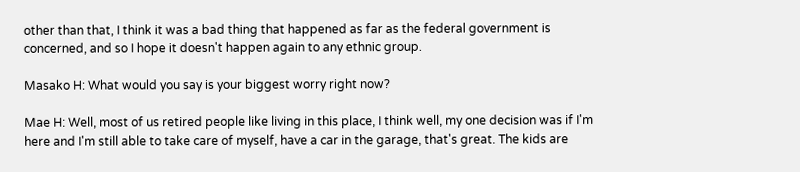other than that, I think it was a bad thing that happened as far as the federal government is concerned, and so I hope it doesn't happen again to any ethnic group.

Masako H: What would you say is your biggest worry right now?

Mae H: Well, most of us retired people like living in this place, I think well, my one decision was if I'm here and I'm still able to take care of myself, have a car in the garage, that's great. The kids are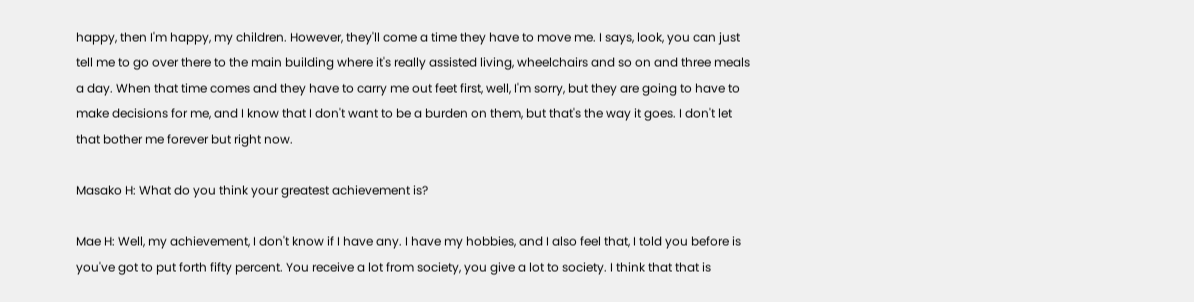happy, then I'm happy, my children. However, they'll come a time they have to move me. I says, look, you can just tell me to go over there to the main building where it's really assisted living, wheelchairs and so on and three meals a day. When that time comes and they have to carry me out feet first, well, I'm sorry, but they are going to have to make decisions for me, and I know that I don't want to be a burden on them, but that's the way it goes. I don't let that bother me forever but right now.

Masako H: What do you think your greatest achievement is?

Mae H: Well, my achievement, I don't know if I have any. I have my hobbies, and I also feel that, I told you before is you've got to put forth fifty percent. You receive a lot from society, you give a lot to society. I think that that is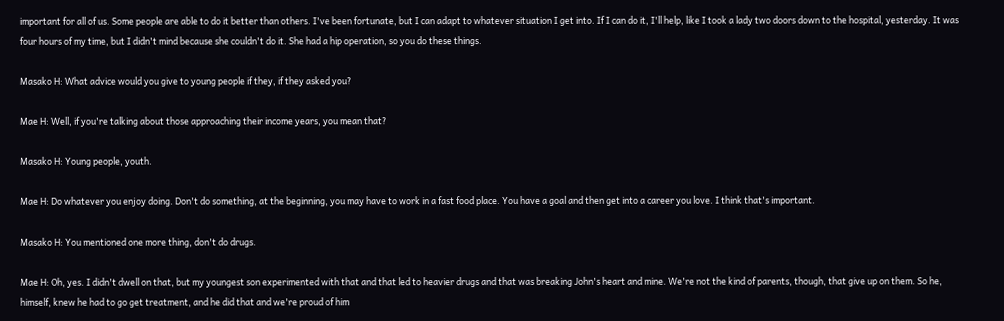important for all of us. Some people are able to do it better than others. I've been fortunate, but I can adapt to whatever situation I get into. If I can do it, I'll help, like I took a lady two doors down to the hospital, yesterday. It was four hours of my time, but I didn't mind because she couldn't do it. She had a hip operation, so you do these things.

Masako H: What advice would you give to young people if they, if they asked you?

Mae H: Well, if you're talking about those approaching their income years, you mean that?

Masako H: Young people, youth.

Mae H: Do whatever you enjoy doing. Don't do something, at the beginning, you may have to work in a fast food place. You have a goal and then get into a career you love. I think that's important.

Masako H: You mentioned one more thing, don't do drugs.

Mae H: Oh, yes. I didn't dwell on that, but my youngest son experimented with that and that led to heavier drugs and that was breaking John's heart and mine. We're not the kind of parents, though, that give up on them. So he, himself, knew he had to go get treatment, and he did that and we're proud of him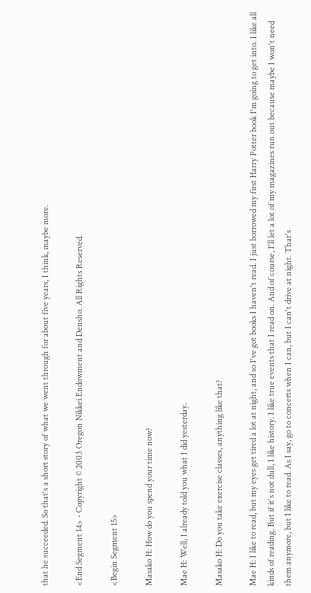that he succeeded. So that's a short story of what we went through for about five years, I think, maybe more.

<End Segment 14> - Copyright © 2003 Oregon Nikkei Endowment and Densho. All Rights Reserved.

<Begin Segment 15>

Masako H: How do you spend your time now?

Mae H: Well, I already told you what I did yesterday.

Masako H: Do you take exercise classes, anything like that?

Mae H: I like to read, but my eyes get tired a lot at night, and so I've got books I haven't read. I just borrowed my first Harry Potter book I'm going to get into. I like all kinds of reading. But if it's not dull, I like history. I like true events that I read on. And of course, I'll let a lot of my magazines run out because maybe I won't need them anymore, but I like to read. As I say, go to concerts when I can, but I can't drive at night. That's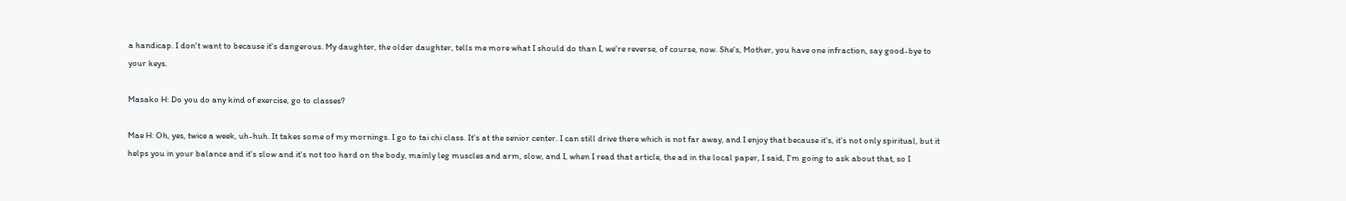a handicap. I don't want to because it's dangerous. My daughter, the older daughter, tells me more what I should do than I, we're reverse, of course, now. She's, Mother, you have one infraction, say good-bye to your keys.

Masako H: Do you do any kind of exercise, go to classes?

Mae H: Oh, yes, twice a week, uh-huh. It takes some of my mornings. I go to tai chi class. It's at the senior center. I can still drive there which is not far away, and I enjoy that because it's, it's not only spiritual, but it helps you in your balance and it's slow and it's not too hard on the body, mainly leg muscles and arm, slow, and I, when I read that article, the ad in the local paper, I said, I'm going to ask about that, so I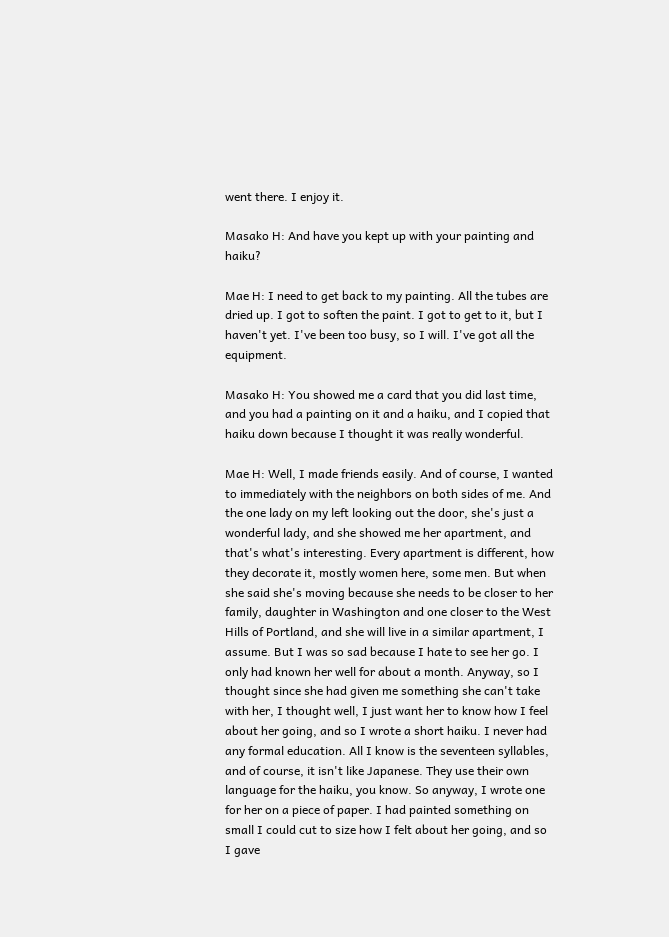went there. I enjoy it.

Masako H: And have you kept up with your painting and haiku?

Mae H: I need to get back to my painting. All the tubes are dried up. I got to soften the paint. I got to get to it, but I haven't yet. I've been too busy, so I will. I've got all the equipment.

Masako H: You showed me a card that you did last time, and you had a painting on it and a haiku, and I copied that haiku down because I thought it was really wonderful.

Mae H: Well, I made friends easily. And of course, I wanted to immediately with the neighbors on both sides of me. And the one lady on my left looking out the door, she's just a wonderful lady, and she showed me her apartment, and that's what's interesting. Every apartment is different, how they decorate it, mostly women here, some men. But when she said she's moving because she needs to be closer to her family, daughter in Washington and one closer to the West Hills of Portland, and she will live in a similar apartment, I assume. But I was so sad because I hate to see her go. I only had known her well for about a month. Anyway, so I thought since she had given me something she can't take with her, I thought well, I just want her to know how I feel about her going, and so I wrote a short haiku. I never had any formal education. All I know is the seventeen syllables, and of course, it isn't like Japanese. They use their own language for the haiku, you know. So anyway, I wrote one for her on a piece of paper. I had painted something on small I could cut to size how I felt about her going, and so I gave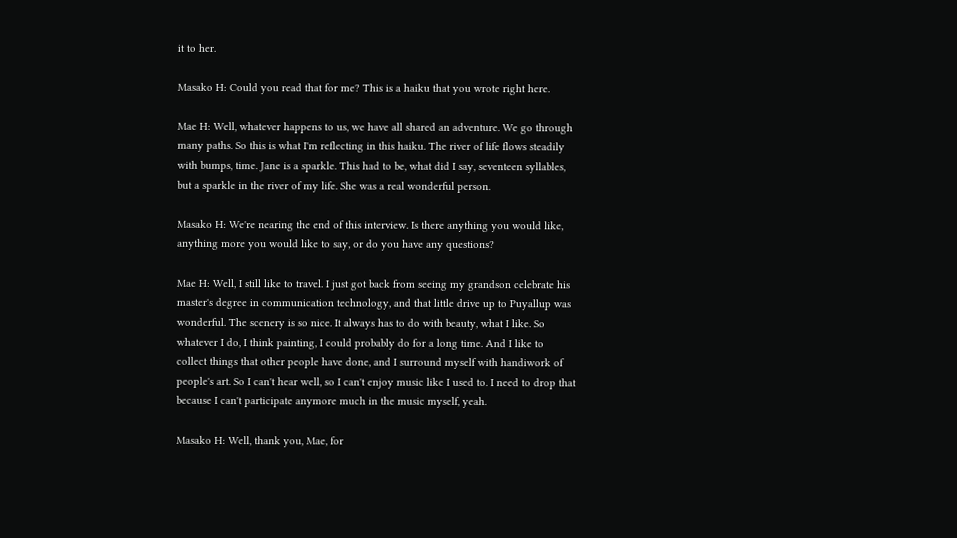it to her.

Masako H: Could you read that for me? This is a haiku that you wrote right here.

Mae H: Well, whatever happens to us, we have all shared an adventure. We go through many paths. So this is what I'm reflecting in this haiku. The river of life flows steadily with bumps, time. Jane is a sparkle. This had to be, what did I say, seventeen syllables, but a sparkle in the river of my life. She was a real wonderful person.

Masako H: We're nearing the end of this interview. Is there anything you would like, anything more you would like to say, or do you have any questions?

Mae H: Well, I still like to travel. I just got back from seeing my grandson celebrate his master's degree in communication technology, and that little drive up to Puyallup was wonderful. The scenery is so nice. It always has to do with beauty, what I like. So whatever I do, I think painting, I could probably do for a long time. And I like to collect things that other people have done, and I surround myself with handiwork of people's art. So I can't hear well, so I can't enjoy music like I used to. I need to drop that because I can't participate anymore much in the music myself, yeah.

Masako H: Well, thank you, Mae, for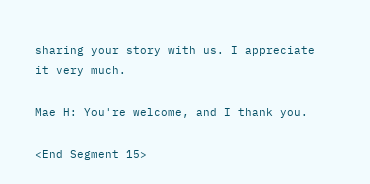sharing your story with us. I appreciate it very much.

Mae H: You're welcome, and I thank you.

<End Segment 15>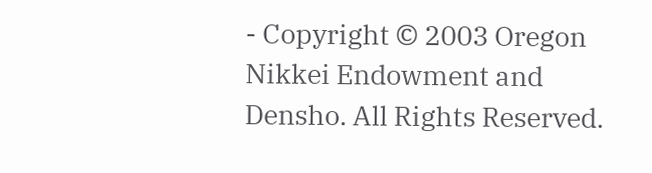- Copyright © 2003 Oregon Nikkei Endowment and Densho. All Rights Reserved.